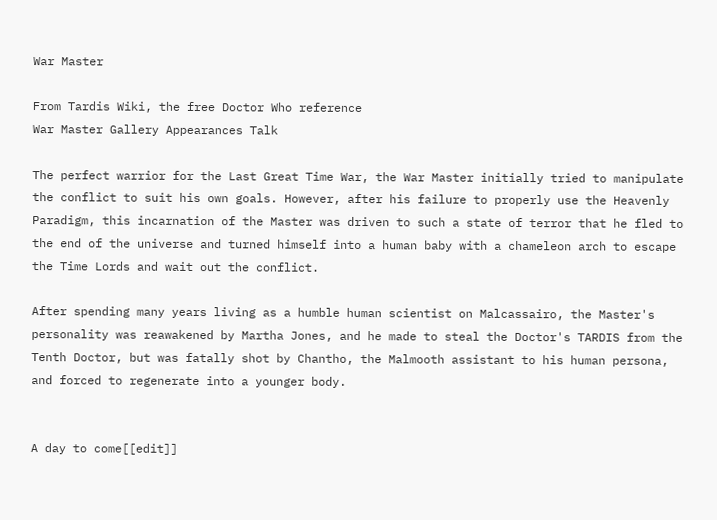War Master

From Tardis Wiki, the free Doctor Who reference
War Master Gallery Appearances Talk

The perfect warrior for the Last Great Time War, the War Master initially tried to manipulate the conflict to suit his own goals. However, after his failure to properly use the Heavenly Paradigm, this incarnation of the Master was driven to such a state of terror that he fled to the end of the universe and turned himself into a human baby with a chameleon arch to escape the Time Lords and wait out the conflict.

After spending many years living as a humble human scientist on Malcassairo, the Master's personality was reawakened by Martha Jones, and he made to steal the Doctor's TARDIS from the Tenth Doctor, but was fatally shot by Chantho, the Malmooth assistant to his human persona, and forced to regenerate into a younger body.


A day to come[[edit]]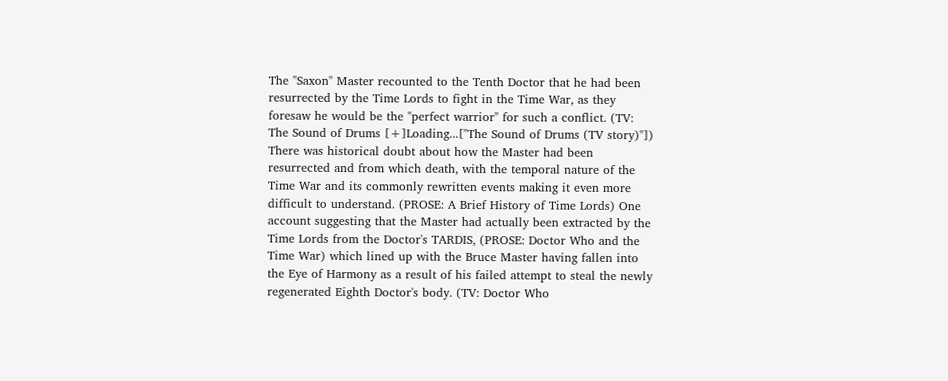The "Saxon" Master recounted to the Tenth Doctor that he had been resurrected by the Time Lords to fight in the Time War, as they foresaw he would be the "perfect warrior" for such a conflict. (TV: The Sound of Drums [+]Loading...["The Sound of Drums (TV story)"]) There was historical doubt about how the Master had been resurrected and from which death, with the temporal nature of the Time War and its commonly rewritten events making it even more difficult to understand. (PROSE: A Brief History of Time Lords) One account suggesting that the Master had actually been extracted by the Time Lords from the Doctor's TARDIS, (PROSE: Doctor Who and the Time War) which lined up with the Bruce Master having fallen into the Eye of Harmony as a result of his failed attempt to steal the newly regenerated Eighth Doctor's body. (TV: Doctor Who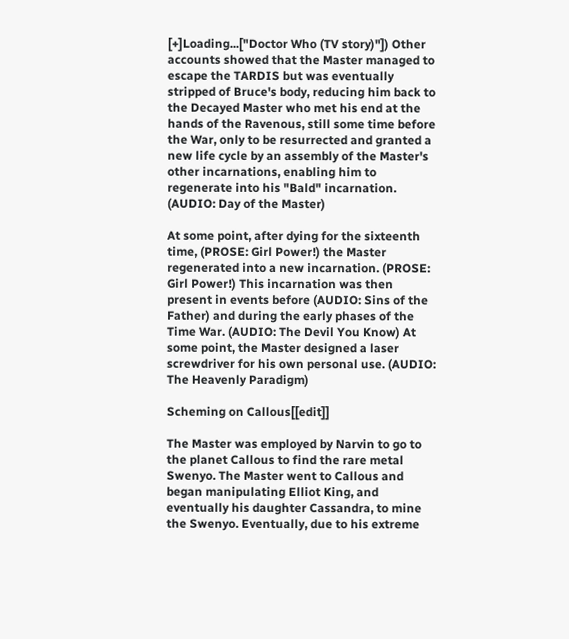[+]Loading...["Doctor Who (TV story)"]) Other accounts showed that the Master managed to escape the TARDIS but was eventually stripped of Bruce's body, reducing him back to the Decayed Master who met his end at the hands of the Ravenous, still some time before the War, only to be resurrected and granted a new life cycle by an assembly of the Master's other incarnations, enabling him to regenerate into his "Bald" incarnation. (AUDIO: Day of the Master)

At some point, after dying for the sixteenth time, (PROSE: Girl Power!) the Master regenerated into a new incarnation. (PROSE: Girl Power!) This incarnation was then present in events before (AUDIO: Sins of the Father) and during the early phases of the Time War. (AUDIO: The Devil You Know) At some point, the Master designed a laser screwdriver for his own personal use. (AUDIO: The Heavenly Paradigm)

Scheming on Callous[[edit]]

The Master was employed by Narvin to go to the planet Callous to find the rare metal Swenyo. The Master went to Callous and began manipulating Elliot King, and eventually his daughter Cassandra, to mine the Swenyo. Eventually, due to his extreme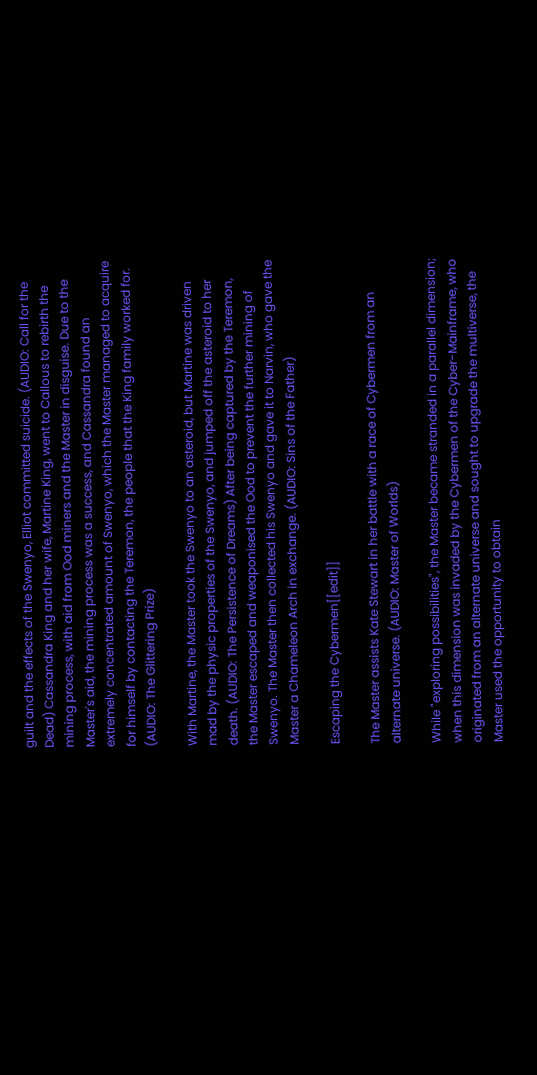guilt and the effects of the Swenyo, Elliot committed suicide. (AUDIO: Call for the Dead) Cassandra King and her wife, Martine King, went to Callous to rebirth the mining process, with aid from Ood miners and the Master in disguise. Due to the Master's aid, the mining process was a success, and Cassandra found an extremely concentrated amount of Swenyo, which the Master managed to acquire for himself by contacting the Teremon, the people that the King family worked for. (AUDIO: The Glittering Prize)

With Martine, the Master took the Swenyo to an asteroid, but Martine was driven mad by the physic properties of the Swenyo, and jumped off the asteroid to her death. (AUDIO: The Persistence of Dreams) After being captured by the Teremon, the Master escaped and weaponised the Ood to prevent the further mining of Swenyo. The Master then collected his Swenyo and gave it to Narvin, who gave the Master a Chameleon Arch in exchange. (AUDIO: Sins of the Father)

Escaping the Cybermen[[edit]]

The Master assists Kate Stewart in her battle with a race of Cybermen from an alternate universe. (AUDIO: Master of Worlds)

While "exploring possibilities", the Master became stranded in a parallel dimension; when this dimension was invaded by the Cybermen of the Cyber-Mainframe, who originated from an alternate universe and sought to upgrade the multiverse, the Master used the opportunity to obtain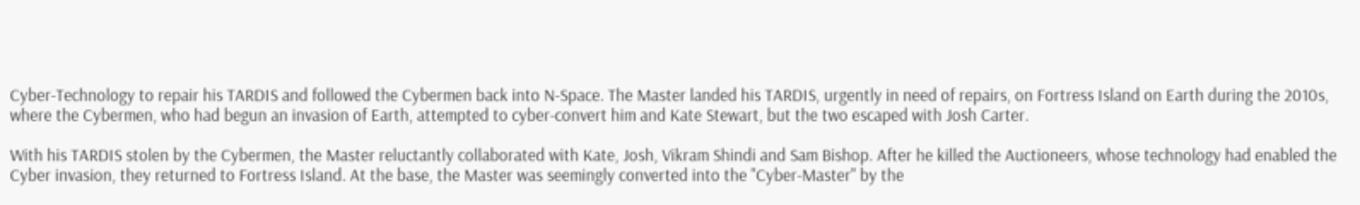Cyber-Technology to repair his TARDIS and followed the Cybermen back into N-Space. The Master landed his TARDIS, urgently in need of repairs, on Fortress Island on Earth during the 2010s, where the Cybermen, who had begun an invasion of Earth, attempted to cyber-convert him and Kate Stewart, but the two escaped with Josh Carter.

With his TARDIS stolen by the Cybermen, the Master reluctantly collaborated with Kate, Josh, Vikram Shindi and Sam Bishop. After he killed the Auctioneers, whose technology had enabled the Cyber invasion, they returned to Fortress Island. At the base, the Master was seemingly converted into the "Cyber-Master" by the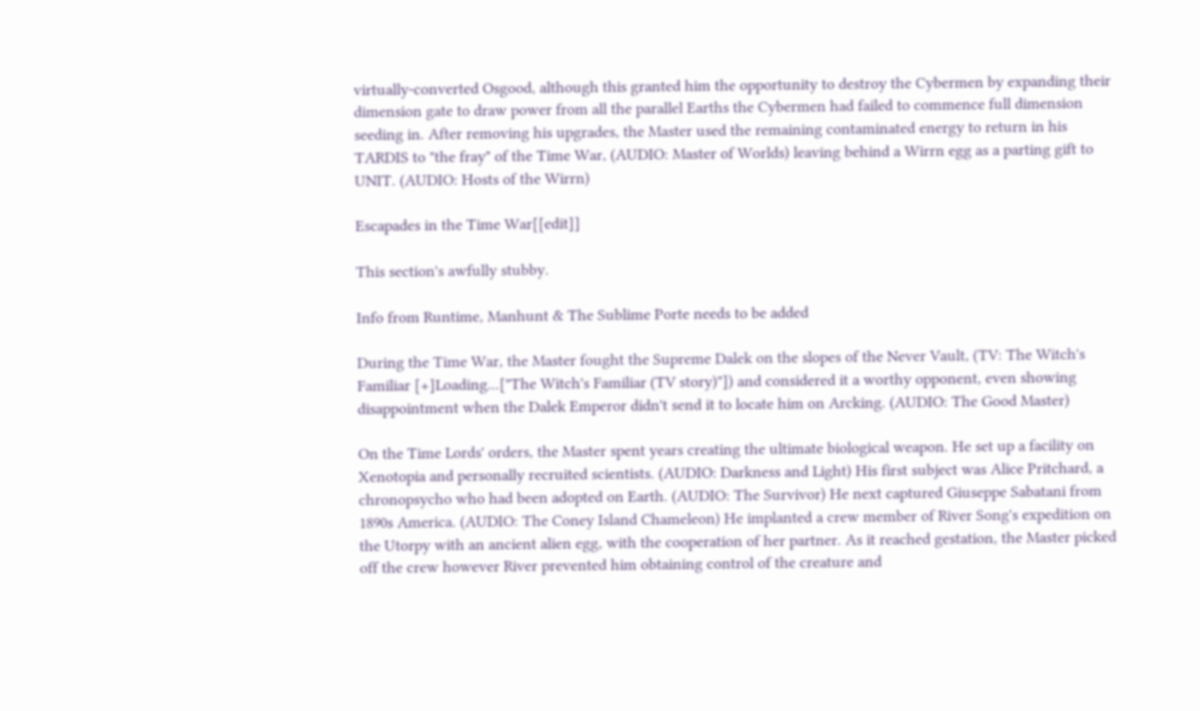virtually-converted Osgood, although this granted him the opportunity to destroy the Cybermen by expanding their dimension gate to draw power from all the parallel Earths the Cybermen had failed to commence full dimension seeding in. After removing his upgrades, the Master used the remaining contaminated energy to return in his TARDIS to "the fray" of the Time War, (AUDIO: Master of Worlds) leaving behind a Wirrn egg as a parting gift to UNIT. (AUDIO: Hosts of the Wirrn)

Escapades in the Time War[[edit]]

This section's awfully stubby.

Info from Runtime, Manhunt & The Sublime Porte needs to be added

During the Time War, the Master fought the Supreme Dalek on the slopes of the Never Vault, (TV: The Witch's Familiar [+]Loading...["The Witch's Familiar (TV story)"]) and considered it a worthy opponent, even showing disappointment when the Dalek Emperor didn't send it to locate him on Arcking. (AUDIO: The Good Master)

On the Time Lords' orders, the Master spent years creating the ultimate biological weapon. He set up a facility on Xenotopia and personally recruited scientists. (AUDIO: Darkness and Light) His first subject was Alice Pritchard, a chronopsycho who had been adopted on Earth. (AUDIO: The Survivor) He next captured Giuseppe Sabatani from 1890s America. (AUDIO: The Coney Island Chameleon) He implanted a crew member of River Song's expedition on the Utorpy with an ancient alien egg, with the cooperation of her partner. As it reached gestation, the Master picked off the crew however River prevented him obtaining control of the creature and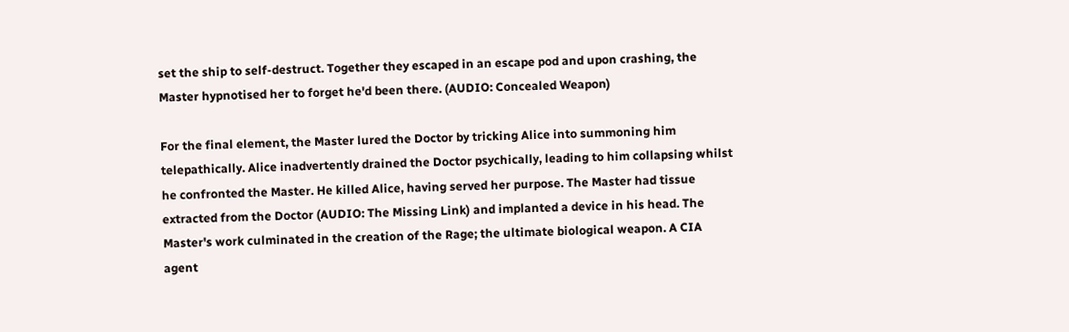set the ship to self-destruct. Together they escaped in an escape pod and upon crashing, the Master hypnotised her to forget he'd been there. (AUDIO: Concealed Weapon)

For the final element, the Master lured the Doctor by tricking Alice into summoning him telepathically. Alice inadvertently drained the Doctor psychically, leading to him collapsing whilst he confronted the Master. He killed Alice, having served her purpose. The Master had tissue extracted from the Doctor (AUDIO: The Missing Link) and implanted a device in his head. The Master's work culminated in the creation of the Rage; the ultimate biological weapon. A CIA agent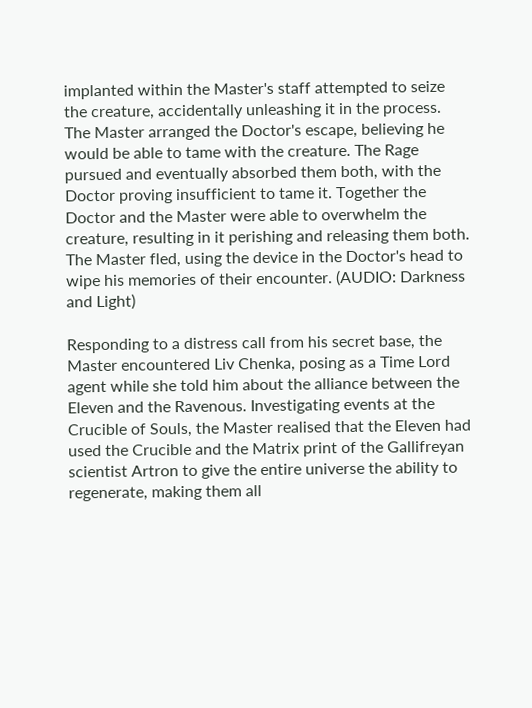implanted within the Master's staff attempted to seize the creature, accidentally unleashing it in the process. The Master arranged the Doctor's escape, believing he would be able to tame with the creature. The Rage pursued and eventually absorbed them both, with the Doctor proving insufficient to tame it. Together the Doctor and the Master were able to overwhelm the creature, resulting in it perishing and releasing them both. The Master fled, using the device in the Doctor's head to wipe his memories of their encounter. (AUDIO: Darkness and Light)

Responding to a distress call from his secret base, the Master encountered Liv Chenka, posing as a Time Lord agent while she told him about the alliance between the Eleven and the Ravenous. Investigating events at the Crucible of Souls, the Master realised that the Eleven had used the Crucible and the Matrix print of the Gallifreyan scientist Artron to give the entire universe the ability to regenerate, making them all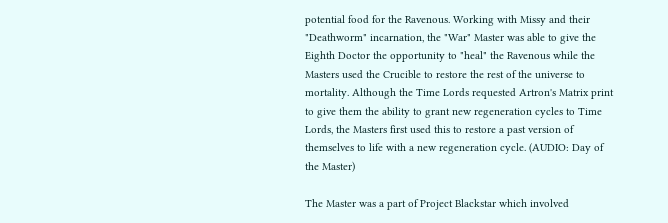potential food for the Ravenous. Working with Missy and their "Deathworm" incarnation, the "War" Master was able to give the Eighth Doctor the opportunity to "heal" the Ravenous while the Masters used the Crucible to restore the rest of the universe to mortality. Although the Time Lords requested Artron's Matrix print to give them the ability to grant new regeneration cycles to Time Lords, the Masters first used this to restore a past version of themselves to life with a new regeneration cycle. (AUDIO: Day of the Master)

The Master was a part of Project Blackstar which involved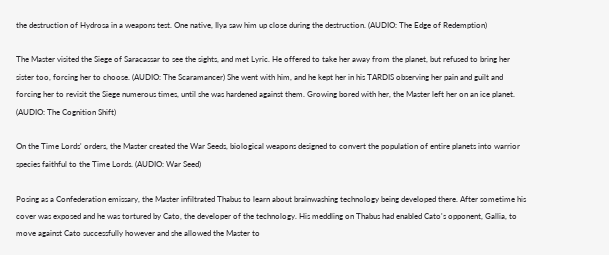the destruction of Hydrosa in a weapons test. One native, Ilya saw him up close during the destruction. (AUDIO: The Edge of Redemption)

The Master visited the Siege of Saracassar to see the sights, and met Lyric. He offered to take her away from the planet, but refused to bring her sister too, forcing her to choose. (AUDIO: The Scaramancer) She went with him, and he kept her in his TARDIS observing her pain and guilt and forcing her to revisit the Siege numerous times, until she was hardened against them. Growing bored with her, the Master left her on an ice planet. (AUDIO: The Cognition Shift)

On the Time Lords' orders, the Master created the War Seeds, biological weapons designed to convert the population of entire planets into warrior species faithful to the Time Lords. (AUDIO: War Seed)

Posing as a Confederation emissary, the Master infiltrated Thabus to learn about brainwashing technology being developed there. After sometime his cover was exposed and he was tortured by Cato, the developer of the technology. His meddling on Thabus had enabled Cato's opponent, Gallia, to move against Cato successfully however and she allowed the Master to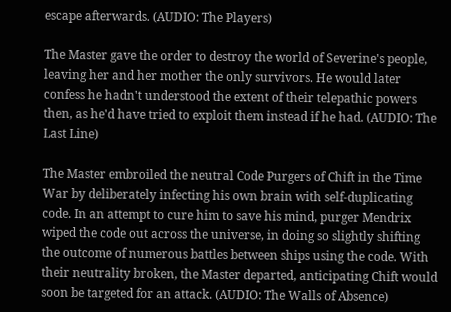escape afterwards. (AUDIO: The Players)

The Master gave the order to destroy the world of Severine's people, leaving her and her mother the only survivors. He would later confess he hadn't understood the extent of their telepathic powers then, as he'd have tried to exploit them instead if he had. (AUDIO: The Last Line)

The Master embroiled the neutral Code Purgers of Chift in the Time War by deliberately infecting his own brain with self-duplicating code. In an attempt to cure him to save his mind, purger Mendrix wiped the code out across the universe, in doing so slightly shifting the outcome of numerous battles between ships using the code. With their neutrality broken, the Master departed, anticipating Chift would soon be targeted for an attack. (AUDIO: The Walls of Absence)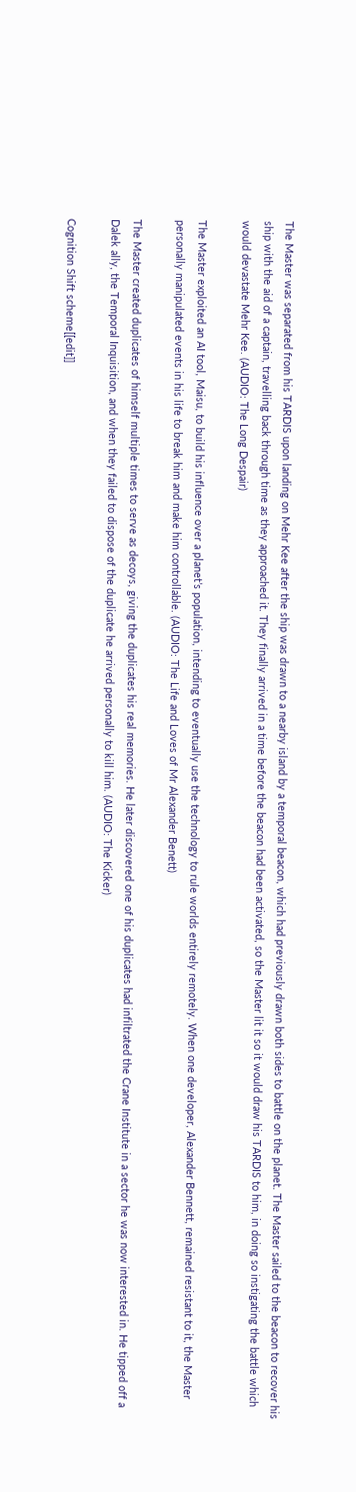The Master was separated from his TARDIS upon landing on Mehr Kee after the ship was drawn to a nearby island by a temporal beacon, which had previously drawn both sides to battle on the planet. The Master sailed to the beacon to recover his ship with the aid of a captain, travelling back through time as they approached it. They finally arrived in a time before the beacon had been activated, so the Master lit it so it would draw his TARDIS to him, in doing so instigating the battle which would devastate Mehr Kee. (AUDIO: The Long Despair)

The Master exploited an AI tool, Maisu, to build his influence over a planet’s population, intending to eventually use the technology to rule worlds entirely remotely. When one developer, Alexander Bennett, remained resistant to it, the Master personally manipulated events in his life to break him and make him controllable. (AUDIO: The Life and Loves of Mr Alexander Benett)

The Master created duplicates of himself multiple times to serve as decoys, giving the duplicates his real memories. He later discovered one of his duplicates had infiltrated the Crane Institute in a sector he was now interested in. He tipped off a Dalek ally, the Temporal Inquisition, and when they failed to dispose of the duplicate he arrived personally to kill him. (AUDIO: The Kicker)

Cognition Shift scheme[[edit]]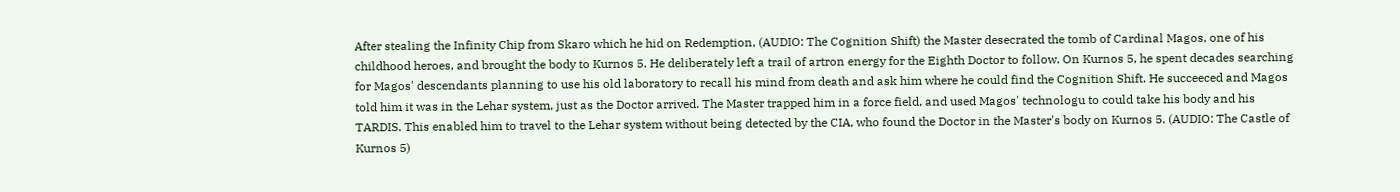After stealing the Infinity Chip from Skaro which he hid on Redemption, (AUDIO: The Cognition Shift) the Master desecrated the tomb of Cardinal Magos, one of his childhood heroes, and brought the body to Kurnos 5. He deliberately left a trail of artron energy for the Eighth Doctor to follow. On Kurnos 5, he spent decades searching for Magos' descendants planning to use his old laboratory to recall his mind from death and ask him where he could find the Cognition Shift. He succeeced and Magos told him it was in the Lehar system, just as the Doctor arrived. The Master trapped him in a force field, and used Magos' technologu to could take his body and his TARDIS. This enabled him to travel to the Lehar system without being detected by the CIA, who found the Doctor in the Master's body on Kurnos 5. (AUDIO: The Castle of Kurnos 5)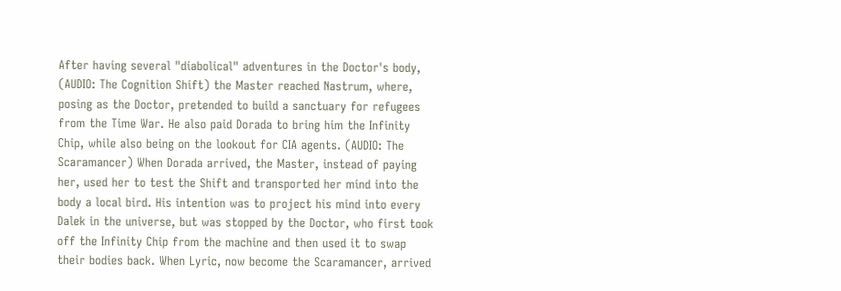After having several "diabolical" adventures in the Doctor's body, (AUDIO: The Cognition Shift) the Master reached Nastrum, where, posing as the Doctor, pretended to build a sanctuary for refugees from the Time War. He also paid Dorada to bring him the Infinity Chip, while also being on the lookout for CIA agents. (AUDIO: The Scaramancer) When Dorada arrived, the Master, instead of paying her, used her to test the Shift and transported her mind into the body a local bird. His intention was to project his mind into every Dalek in the universe, but was stopped by the Doctor, who first took off the Infinity Chip from the machine and then used it to swap their bodies back. When Lyric, now become the Scaramancer, arrived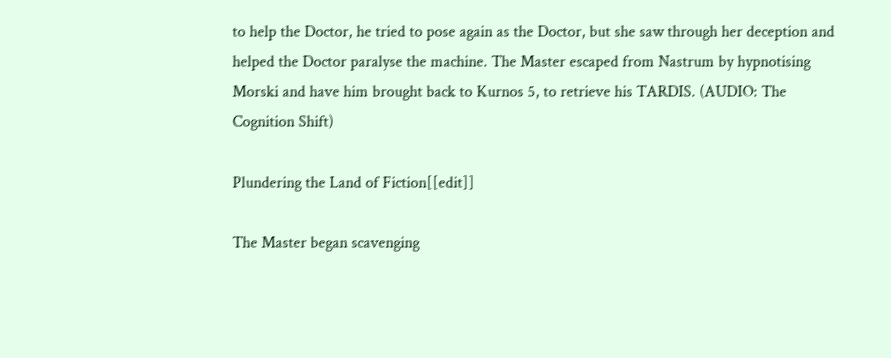to help the Doctor, he tried to pose again as the Doctor, but she saw through her deception and helped the Doctor paralyse the machine. The Master escaped from Nastrum by hypnotising Morski and have him brought back to Kurnos 5, to retrieve his TARDIS. (AUDIO: The Cognition Shift)

Plundering the Land of Fiction[[edit]]

The Master began scavenging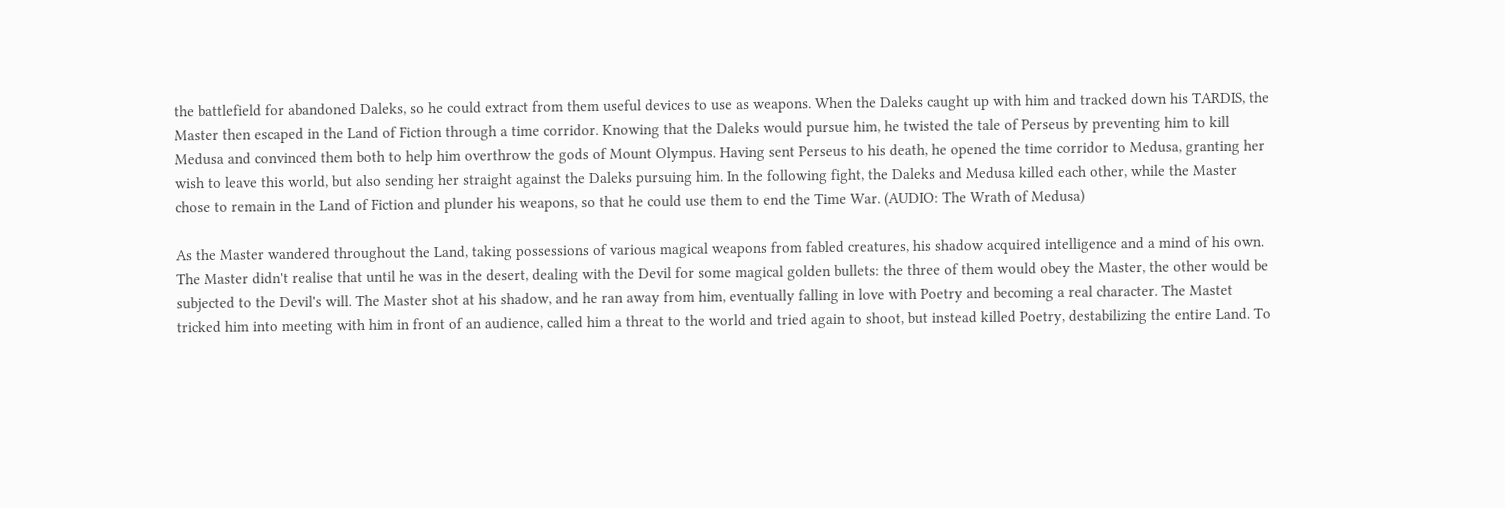the battlefield for abandoned Daleks, so he could extract from them useful devices to use as weapons. When the Daleks caught up with him and tracked down his TARDIS, the Master then escaped in the Land of Fiction through a time corridor. Knowing that the Daleks would pursue him, he twisted the tale of Perseus by preventing him to kill Medusa and convinced them both to help him overthrow the gods of Mount Olympus. Having sent Perseus to his death, he opened the time corridor to Medusa, granting her wish to leave this world, but also sending her straight against the Daleks pursuing him. In the following fight, the Daleks and Medusa killed each other, while the Master chose to remain in the Land of Fiction and plunder his weapons, so that he could use them to end the Time War. (AUDIO: The Wrath of Medusa)

As the Master wandered throughout the Land, taking possessions of various magical weapons from fabled creatures, his shadow acquired intelligence and a mind of his own. The Master didn't realise that until he was in the desert, dealing with the Devil for some magical golden bullets: the three of them would obey the Master, the other would be subjected to the Devil's will. The Master shot at his shadow, and he ran away from him, eventually falling in love with Poetry and becoming a real character. The Mastet tricked him into meeting with him in front of an audience, called him a threat to the world and tried again to shoot, but instead killed Poetry, destabilizing the entire Land. To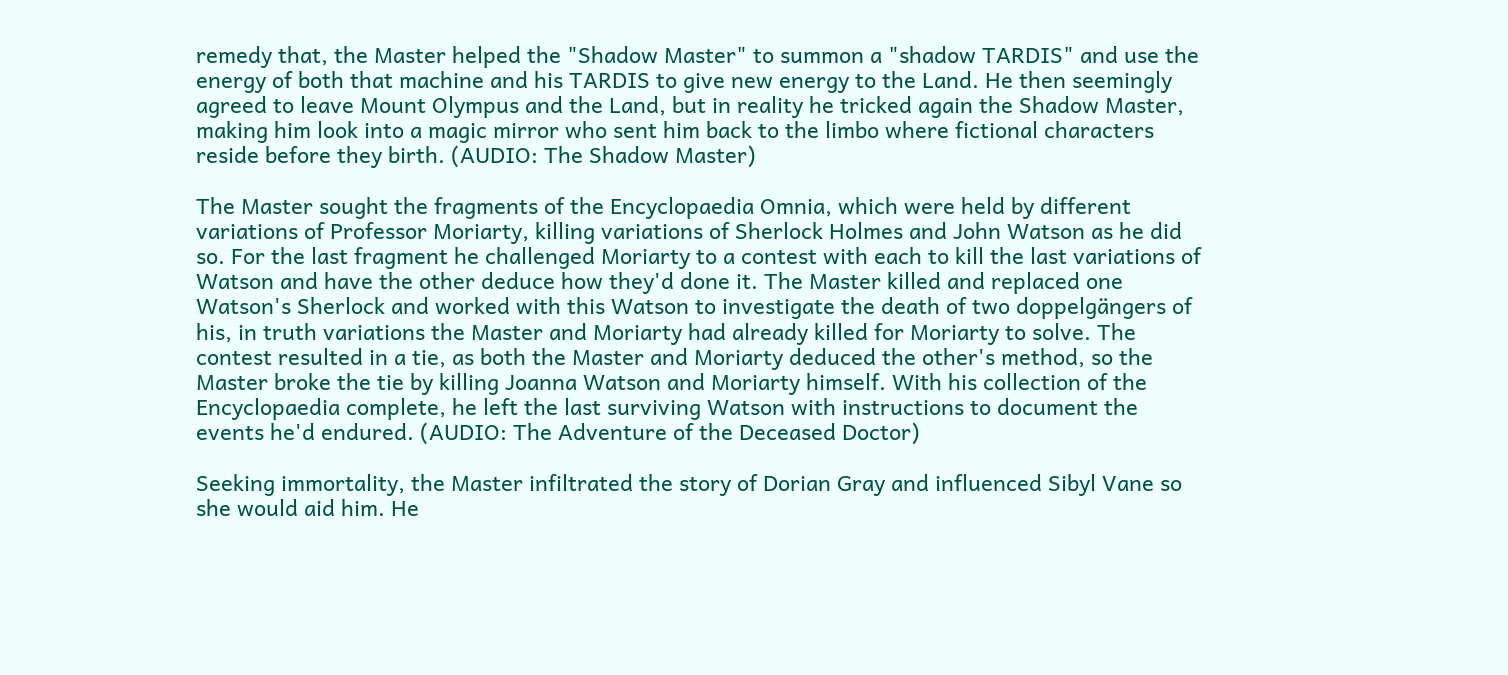remedy that, the Master helped the "Shadow Master" to summon a "shadow TARDIS" and use the energy of both that machine and his TARDIS to give new energy to the Land. He then seemingly agreed to leave Mount Olympus and the Land, but in reality he tricked again the Shadow Master, making him look into a magic mirror who sent him back to the limbo where fictional characters reside before they birth. (AUDIO: The Shadow Master)

The Master sought the fragments of the Encyclopaedia Omnia, which were held by different variations of Professor Moriarty, killing variations of Sherlock Holmes and John Watson as he did so. For the last fragment he challenged Moriarty to a contest with each to kill the last variations of Watson and have the other deduce how they'd done it. The Master killed and replaced one Watson's Sherlock and worked with this Watson to investigate the death of two doppelgängers of his, in truth variations the Master and Moriarty had already killed for Moriarty to solve. The contest resulted in a tie, as both the Master and Moriarty deduced the other's method, so the Master broke the tie by killing Joanna Watson and Moriarty himself. With his collection of the Encyclopaedia complete, he left the last surviving Watson with instructions to document the events he'd endured. (AUDIO: The Adventure of the Deceased Doctor)

Seeking immortality, the Master infiltrated the story of Dorian Gray and influenced Sibyl Vane so she would aid him. He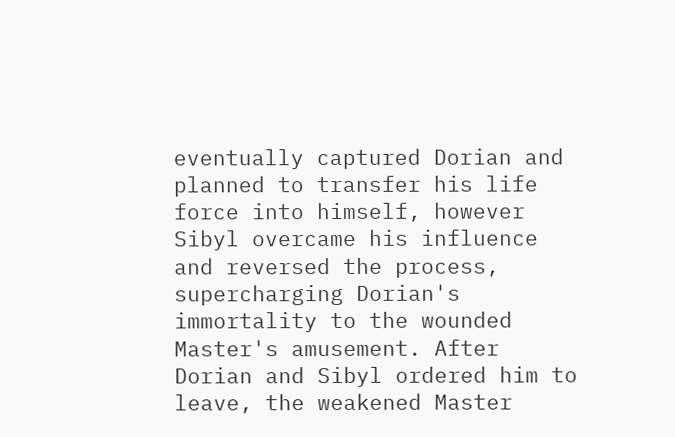eventually captured Dorian and planned to transfer his life force into himself, however Sibyl overcame his influence and reversed the process, supercharging Dorian's immortality to the wounded Master's amusement. After Dorian and Sibyl ordered him to leave, the weakened Master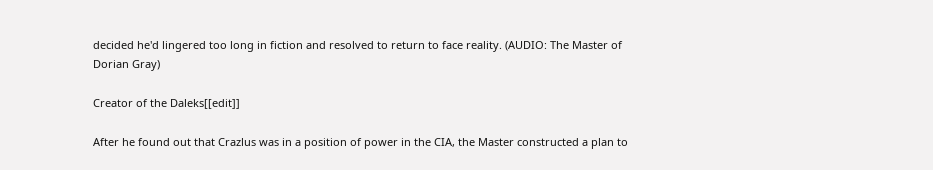decided he'd lingered too long in fiction and resolved to return to face reality. (AUDIO: The Master of Dorian Gray)

Creator of the Daleks[[edit]]

After he found out that Crazlus was in a position of power in the CIA, the Master constructed a plan to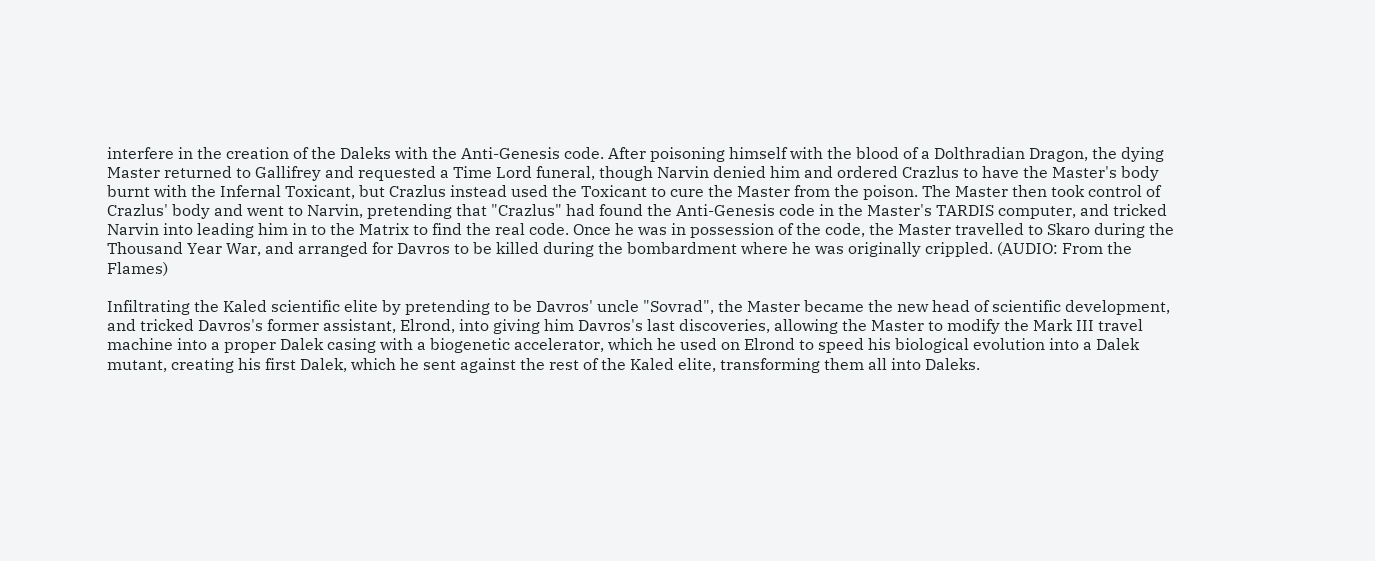interfere in the creation of the Daleks with the Anti-Genesis code. After poisoning himself with the blood of a Dolthradian Dragon, the dying Master returned to Gallifrey and requested a Time Lord funeral, though Narvin denied him and ordered Crazlus to have the Master's body burnt with the Infernal Toxicant, but Crazlus instead used the Toxicant to cure the Master from the poison. The Master then took control of Crazlus' body and went to Narvin, pretending that "Crazlus" had found the Anti-Genesis code in the Master's TARDIS computer, and tricked Narvin into leading him in to the Matrix to find the real code. Once he was in possession of the code, the Master travelled to Skaro during the Thousand Year War, and arranged for Davros to be killed during the bombardment where he was originally crippled. (AUDIO: From the Flames)

Infiltrating the Kaled scientific elite by pretending to be Davros' uncle "Sovrad", the Master became the new head of scientific development, and tricked Davros's former assistant, Elrond, into giving him Davros's last discoveries, allowing the Master to modify the Mark III travel machine into a proper Dalek casing with a biogenetic accelerator, which he used on Elrond to speed his biological evolution into a Dalek mutant, creating his first Dalek, which he sent against the rest of the Kaled elite, transforming them all into Daleks.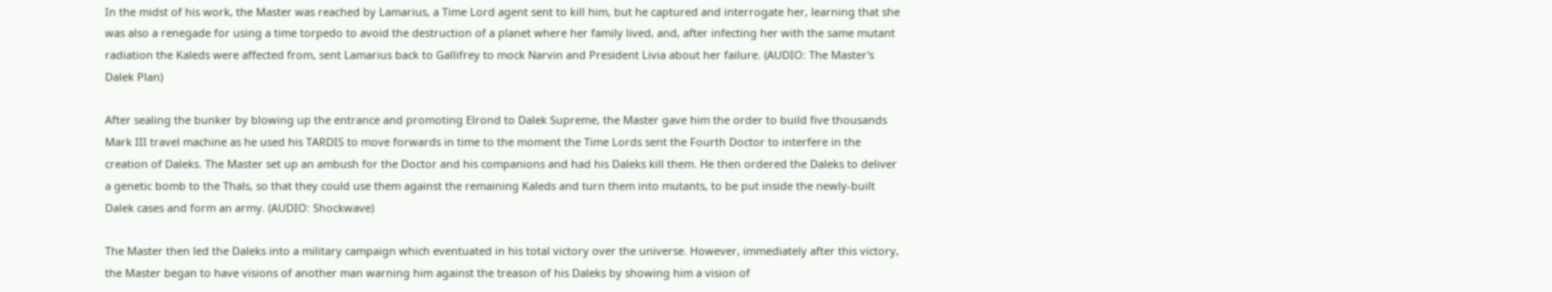In the midst of his work, the Master was reached by Lamarius, a Time Lord agent sent to kill him, but he captured and interrogate her, learning that she was also a renegade for using a time torpedo to avoid the destruction of a planet where her family lived, and, after infecting her with the same mutant radiation the Kaleds were affected from, sent Lamarius back to Gallifrey to mock Narvin and President Livia about her failure. (AUDIO: The Master's Dalek Plan)

After sealing the bunker by blowing up the entrance and promoting Elrond to Dalek Supreme, the Master gave him the order to build five thousands Mark III travel machine as he used his TARDIS to move forwards in time to the moment the Time Lords sent the Fourth Doctor to interfere in the creation of Daleks. The Master set up an ambush for the Doctor and his companions and had his Daleks kill them. He then ordered the Daleks to deliver a genetic bomb to the Thals, so that they could use them against the remaining Kaleds and turn them into mutants, to be put inside the newly-built Dalek cases and form an army. (AUDIO: Shockwave)

The Master then led the Daleks into a military campaign which eventuated in his total victory over the universe. However, immediately after this victory, the Master began to have visions of another man warning him against the treason of his Daleks by showing him a vision of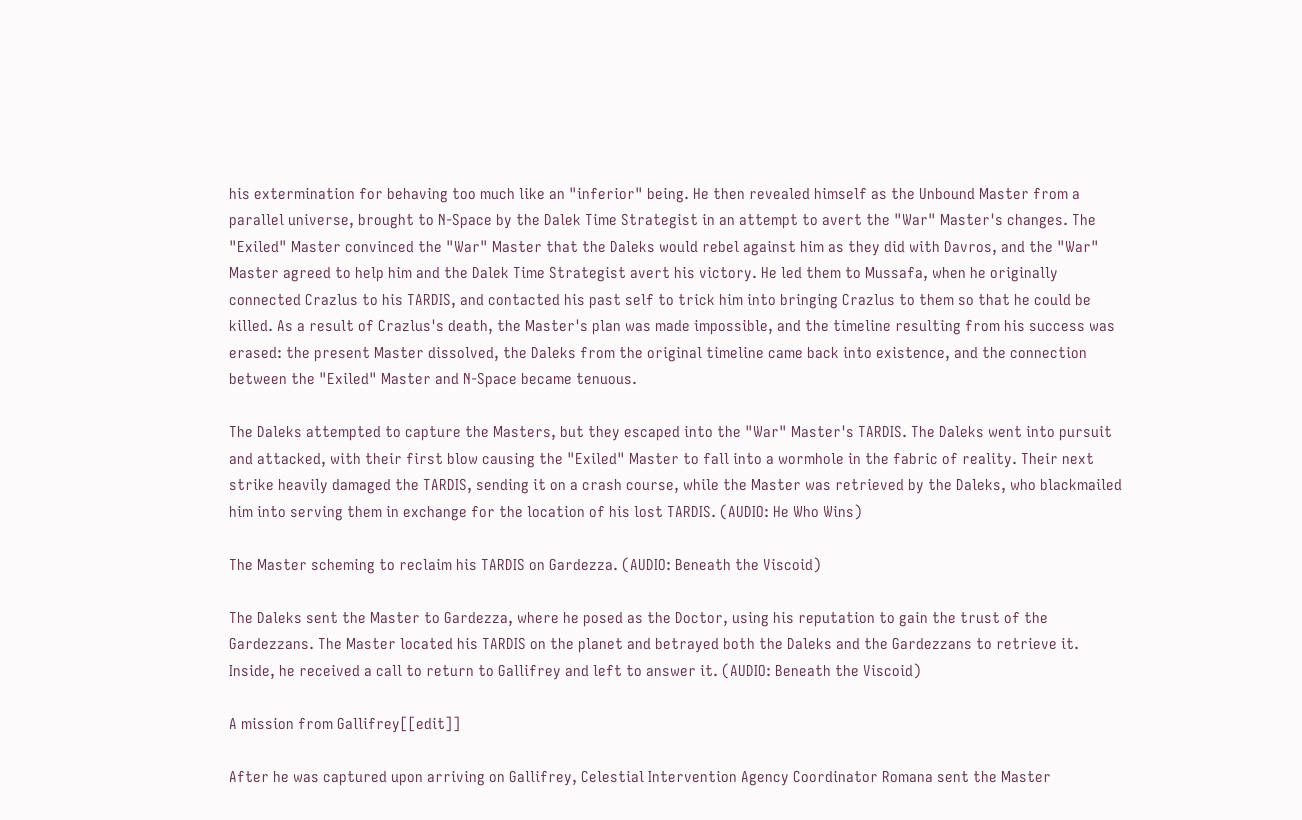his extermination for behaving too much like an "inferior" being. He then revealed himself as the Unbound Master from a parallel universe, brought to N-Space by the Dalek Time Strategist in an attempt to avert the "War" Master's changes. The "Exiled" Master convinced the "War" Master that the Daleks would rebel against him as they did with Davros, and the "War" Master agreed to help him and the Dalek Time Strategist avert his victory. He led them to Mussafa, when he originally connected Crazlus to his TARDIS, and contacted his past self to trick him into bringing Crazlus to them so that he could be killed. As a result of Crazlus's death, the Master's plan was made impossible, and the timeline resulting from his success was erased: the present Master dissolved, the Daleks from the original timeline came back into existence, and the connection between the "Exiled" Master and N-Space became tenuous.

The Daleks attempted to capture the Masters, but they escaped into the "War" Master's TARDIS. The Daleks went into pursuit and attacked, with their first blow causing the "Exiled" Master to fall into a wormhole in the fabric of reality. Their next strike heavily damaged the TARDIS, sending it on a crash course, while the Master was retrieved by the Daleks, who blackmailed him into serving them in exchange for the location of his lost TARDIS. (AUDIO: He Who Wins)

The Master scheming to reclaim his TARDIS on Gardezza. (AUDIO: Beneath the Viscoid)

The Daleks sent the Master to Gardezza, where he posed as the Doctor, using his reputation to gain the trust of the Gardezzans. The Master located his TARDIS on the planet and betrayed both the Daleks and the Gardezzans to retrieve it. Inside, he received a call to return to Gallifrey and left to answer it. (AUDIO: Beneath the Viscoid)

A mission from Gallifrey[[edit]]

After he was captured upon arriving on Gallifrey, Celestial Intervention Agency Coordinator Romana sent the Master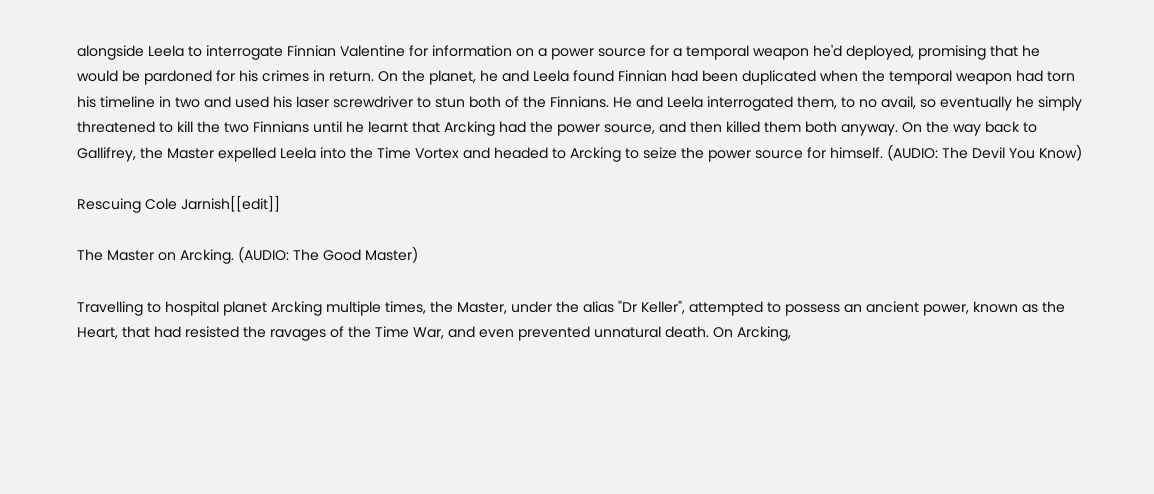alongside Leela to interrogate Finnian Valentine for information on a power source for a temporal weapon he'd deployed, promising that he would be pardoned for his crimes in return. On the planet, he and Leela found Finnian had been duplicated when the temporal weapon had torn his timeline in two and used his laser screwdriver to stun both of the Finnians. He and Leela interrogated them, to no avail, so eventually he simply threatened to kill the two Finnians until he learnt that Arcking had the power source, and then killed them both anyway. On the way back to Gallifrey, the Master expelled Leela into the Time Vortex and headed to Arcking to seize the power source for himself. (AUDIO: The Devil You Know)

Rescuing Cole Jarnish[[edit]]

The Master on Arcking. (AUDIO: The Good Master)

Travelling to hospital planet Arcking multiple times, the Master, under the alias "Dr Keller", attempted to possess an ancient power, known as the Heart, that had resisted the ravages of the Time War, and even prevented unnatural death. On Arcking,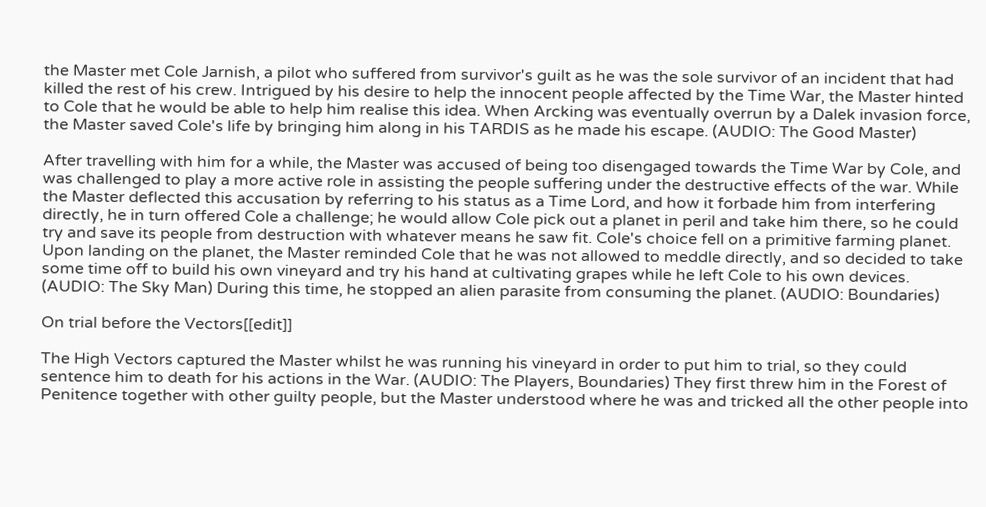the Master met Cole Jarnish, a pilot who suffered from survivor's guilt as he was the sole survivor of an incident that had killed the rest of his crew. Intrigued by his desire to help the innocent people affected by the Time War, the Master hinted to Cole that he would be able to help him realise this idea. When Arcking was eventually overrun by a Dalek invasion force, the Master saved Cole's life by bringing him along in his TARDIS as he made his escape. (AUDIO: The Good Master)

After travelling with him for a while, the Master was accused of being too disengaged towards the Time War by Cole, and was challenged to play a more active role in assisting the people suffering under the destructive effects of the war. While the Master deflected this accusation by referring to his status as a Time Lord, and how it forbade him from interfering directly, he in turn offered Cole a challenge; he would allow Cole pick out a planet in peril and take him there, so he could try and save its people from destruction with whatever means he saw fit. Cole's choice fell on a primitive farming planet. Upon landing on the planet, the Master reminded Cole that he was not allowed to meddle directly, and so decided to take some time off to build his own vineyard and try his hand at cultivating grapes while he left Cole to his own devices. (AUDIO: The Sky Man) During this time, he stopped an alien parasite from consuming the planet. (AUDIO: Boundaries)

On trial before the Vectors[[edit]]

The High Vectors captured the Master whilst he was running his vineyard in order to put him to trial, so they could sentence him to death for his actions in the War. (AUDIO: The Players, Boundaries) They first threw him in the Forest of Penitence together with other guilty people, but the Master understood where he was and tricked all the other people into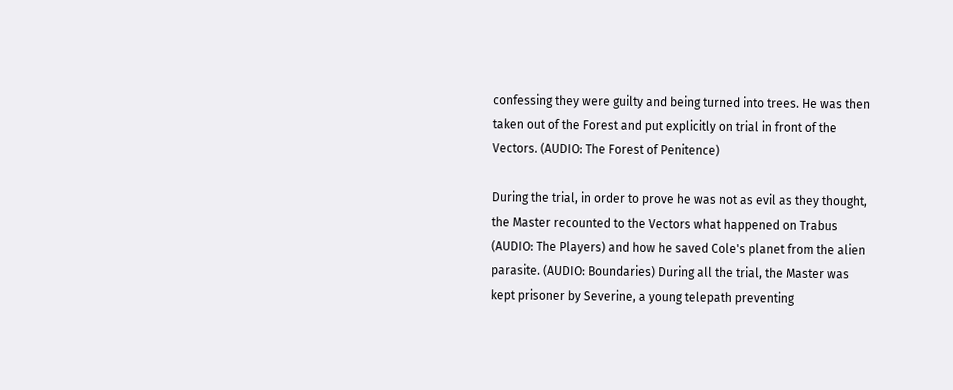confessing they were guilty and being turned into trees. He was then taken out of the Forest and put explicitly on trial in front of the Vectors. (AUDIO: The Forest of Penitence)

During the trial, in order to prove he was not as evil as they thought, the Master recounted to the Vectors what happened on Trabus (AUDIO: The Players) and how he saved Cole's planet from the alien parasite. (AUDIO: Boundaries) During all the trial, the Master was kept prisoner by Severine, a young telepath preventing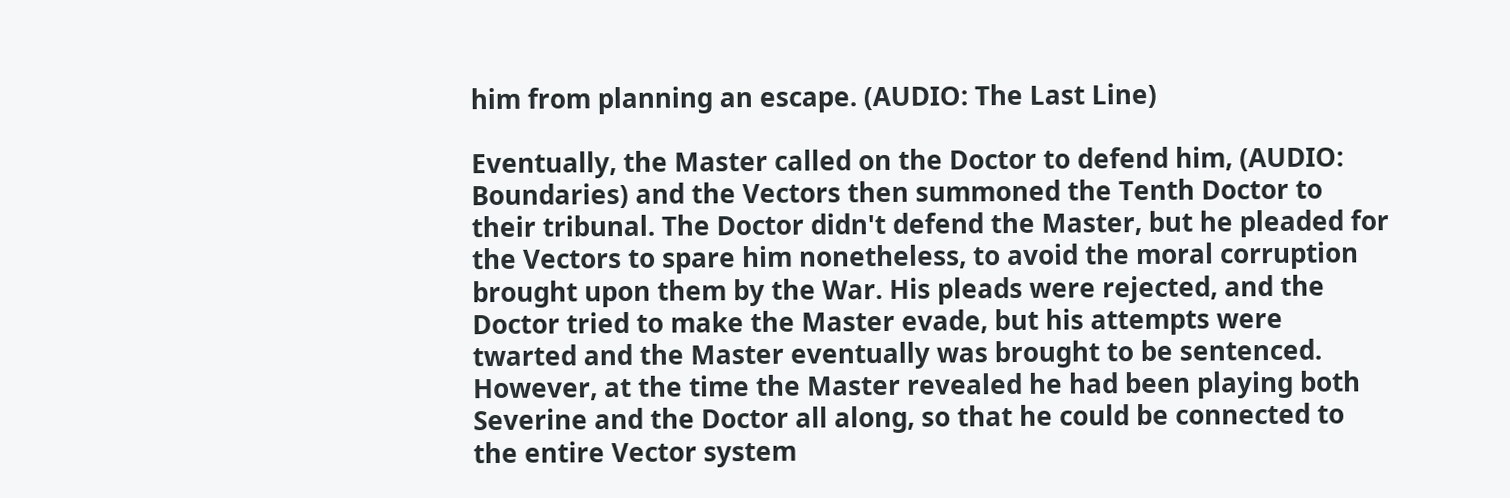him from planning an escape. (AUDIO: The Last Line)

Eventually, the Master called on the Doctor to defend him, (AUDIO: Boundaries) and the Vectors then summoned the Tenth Doctor to their tribunal. The Doctor didn't defend the Master, but he pleaded for the Vectors to spare him nonetheless, to avoid the moral corruption brought upon them by the War. His pleads were rejected, and the Doctor tried to make the Master evade, but his attempts were twarted and the Master eventually was brought to be sentenced. However, at the time the Master revealed he had been playing both Severine and the Doctor all along, so that he could be connected to the entire Vector system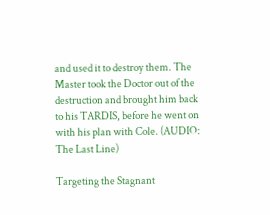and used it to destroy them. The Master took the Doctor out of the destruction and brought him back to his TARDIS, before he went on with his plan with Cole. (AUDIO: The Last Line)

Targeting the Stagnant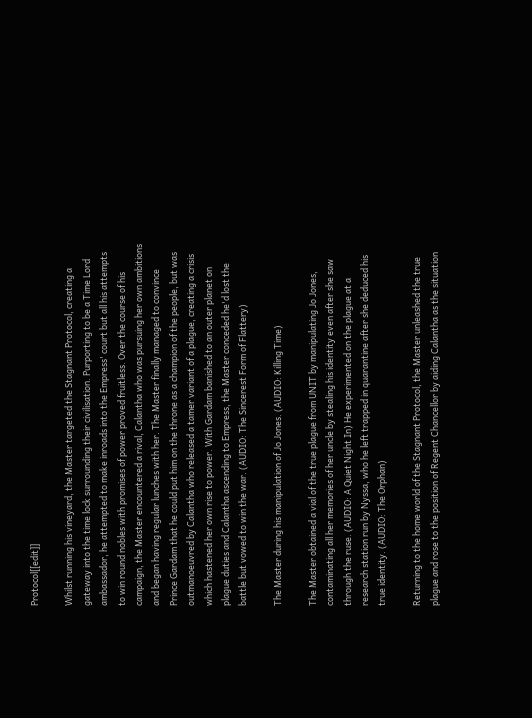Protocol[[edit]]

Whilst running his vineyard, the Master targeted the Stagnant Protocol, creating a gateway into the time lock surrounding their civilisation. Purporting to be a Time Lord ambassador, he attempted to make inroads into the Empress' court but all his attempts to win round nobles with promises of power proved fruitless. Over the course of his campaign, the Master encountered a rival, Calantha who was pursuing her own ambitions and began having regular lunches with her. The Master finally managed to convince Prince Gardam that he could put him on the throne as a champion of the people, but was outmanoeuvred by Calantha who released a tamer variant of a plague, creating a crisis which hastened her own rise to power. With Gardam banished to an outer planet on plague duties and Calantha ascending to Empress, the Master conceded he'd lost the battle but vowed to win the war. (AUDIO: The Sincerest Form of Flattery)

The Master during his manipulation of Jo Jones. (AUDIO: Killing Time)

The Master obtained a vial of the true plague from UNIT by manipulating Jo Jones, contaminating all her memories of her uncle by stealing his identity even after she saw through the ruse. (AUDIO: A Quiet Night In) He experimented on the plague at a research station run by Nyssa, who he left trapped in quarantine after she deduced his true identity. (AUDIO: The Orphan)

Returning to the home world of the Stagnant Protocol, the Master unleashed the true plague and rose to the position of Regent Chancellor by aiding Calantha as the situation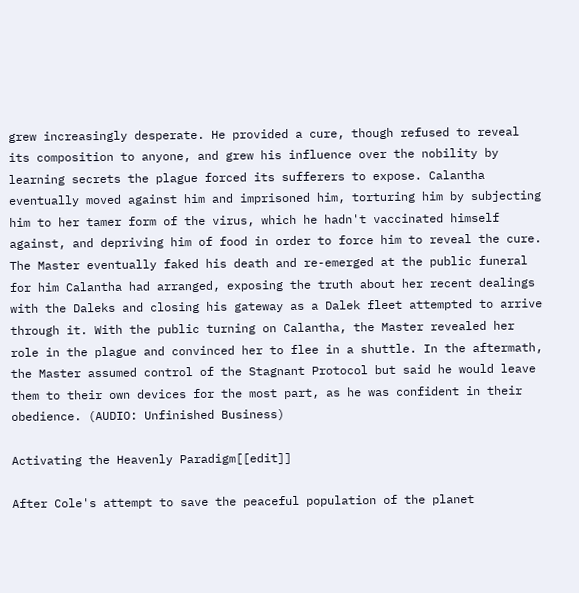grew increasingly desperate. He provided a cure, though refused to reveal its composition to anyone, and grew his influence over the nobility by learning secrets the plague forced its sufferers to expose. Calantha eventually moved against him and imprisoned him, torturing him by subjecting him to her tamer form of the virus, which he hadn't vaccinated himself against, and depriving him of food in order to force him to reveal the cure. The Master eventually faked his death and re-emerged at the public funeral for him Calantha had arranged, exposing the truth about her recent dealings with the Daleks and closing his gateway as a Dalek fleet attempted to arrive through it. With the public turning on Calantha, the Master revealed her role in the plague and convinced her to flee in a shuttle. In the aftermath, the Master assumed control of the Stagnant Protocol but said he would leave them to their own devices for the most part, as he was confident in their obedience. (AUDIO: Unfinished Business)

Activating the Heavenly Paradigm[[edit]]

After Cole's attempt to save the peaceful population of the planet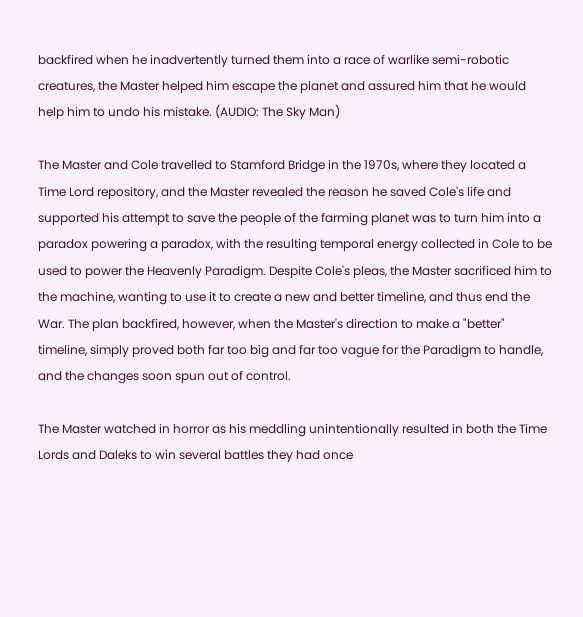backfired when he inadvertently turned them into a race of warlike semi-robotic creatures, the Master helped him escape the planet and assured him that he would help him to undo his mistake. (AUDIO: The Sky Man)

The Master and Cole travelled to Stamford Bridge in the 1970s, where they located a Time Lord repository, and the Master revealed the reason he saved Cole's life and supported his attempt to save the people of the farming planet was to turn him into a paradox powering a paradox, with the resulting temporal energy collected in Cole to be used to power the Heavenly Paradigm. Despite Cole's pleas, the Master sacrificed him to the machine, wanting to use it to create a new and better timeline, and thus end the War. The plan backfired, however, when the Master's direction to make a "better" timeline, simply proved both far too big and far too vague for the Paradigm to handle, and the changes soon spun out of control.

The Master watched in horror as his meddling unintentionally resulted in both the Time Lords and Daleks to win several battles they had once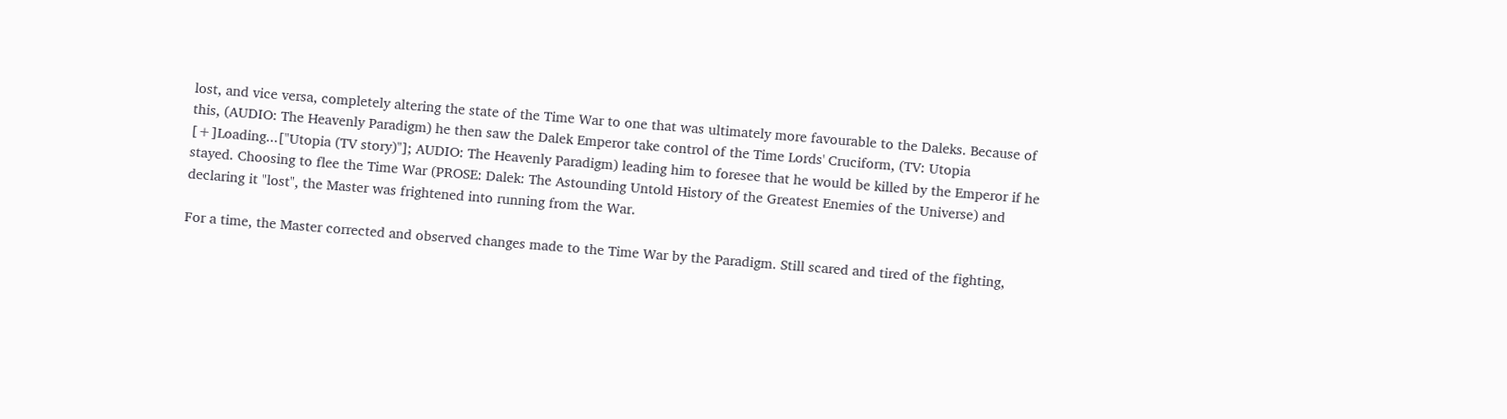lost, and vice versa, completely altering the state of the Time War to one that was ultimately more favourable to the Daleks. Because of this, (AUDIO: The Heavenly Paradigm) he then saw the Dalek Emperor take control of the Time Lords' Cruciform, (TV: Utopia [+]Loading...["Utopia (TV story)"]; AUDIO: The Heavenly Paradigm) leading him to foresee that he would be killed by the Emperor if he stayed. Choosing to flee the Time War (PROSE: Dalek: The Astounding Untold History of the Greatest Enemies of the Universe) and declaring it "lost", the Master was frightened into running from the War.

For a time, the Master corrected and observed changes made to the Time War by the Paradigm. Still scared and tired of the fighting,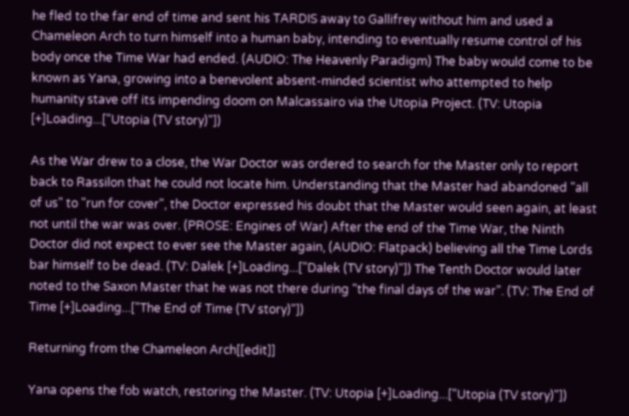he fled to the far end of time and sent his TARDIS away to Gallifrey without him and used a Chameleon Arch to turn himself into a human baby, intending to eventually resume control of his body once the Time War had ended. (AUDIO: The Heavenly Paradigm) The baby would come to be known as Yana, growing into a benevolent absent-minded scientist who attempted to help humanity stave off its impending doom on Malcassairo via the Utopia Project. (TV: Utopia [+]Loading...["Utopia (TV story)"])

As the War drew to a close, the War Doctor was ordered to search for the Master only to report back to Rassilon that he could not locate him. Understanding that the Master had abandoned "all of us" to "run for cover", the Doctor expressed his doubt that the Master would seen again, at least not until the war was over. (PROSE: Engines of War) After the end of the Time War, the Ninth Doctor did not expect to ever see the Master again, (AUDIO: Flatpack) believing all the Time Lords bar himself to be dead. (TV: Dalek [+]Loading...["Dalek (TV story)"]) The Tenth Doctor would later noted to the Saxon Master that he was not there during "the final days of the war". (TV: The End of Time [+]Loading...["The End of Time (TV story)"])

Returning from the Chameleon Arch[[edit]]

Yana opens the fob watch, restoring the Master. (TV: Utopia [+]Loading...["Utopia (TV story)"])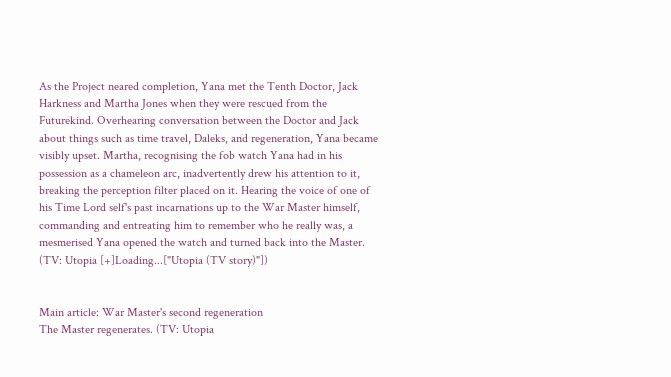As the Project neared completion, Yana met the Tenth Doctor, Jack Harkness and Martha Jones when they were rescued from the Futurekind. Overhearing conversation between the Doctor and Jack about things such as time travel, Daleks, and regeneration, Yana became visibly upset. Martha, recognising the fob watch Yana had in his possession as a chameleon arc, inadvertently drew his attention to it, breaking the perception filter placed on it. Hearing the voice of one of his Time Lord self's past incarnations up to the War Master himself, commanding and entreating him to remember who he really was, a mesmerised Yana opened the watch and turned back into the Master. (TV: Utopia [+]Loading...["Utopia (TV story)"])


Main article: War Master's second regeneration
The Master regenerates. (TV: Utopia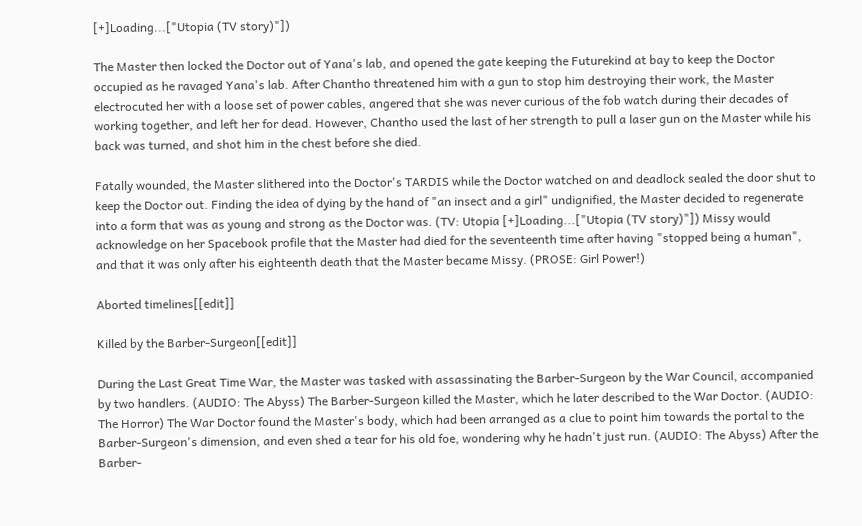[+]Loading...["Utopia (TV story)"])

The Master then locked the Doctor out of Yana's lab, and opened the gate keeping the Futurekind at bay to keep the Doctor occupied as he ravaged Yana's lab. After Chantho threatened him with a gun to stop him destroying their work, the Master electrocuted her with a loose set of power cables, angered that she was never curious of the fob watch during their decades of working together, and left her for dead. However, Chantho used the last of her strength to pull a laser gun on the Master while his back was turned, and shot him in the chest before she died.

Fatally wounded, the Master slithered into the Doctor's TARDIS while the Doctor watched on and deadlock sealed the door shut to keep the Doctor out. Finding the idea of dying by the hand of "an insect and a girl" undignified, the Master decided to regenerate into a form that was as young and strong as the Doctor was. (TV: Utopia [+]Loading...["Utopia (TV story)"]) Missy would acknowledge on her Spacebook profile that the Master had died for the seventeenth time after having "stopped being a human", and that it was only after his eighteenth death that the Master became Missy. (PROSE: Girl Power!)

Aborted timelines[[edit]]

Killed by the Barber-Surgeon[[edit]]

During the Last Great Time War, the Master was tasked with assassinating the Barber-Surgeon by the War Council, accompanied by two handlers. (AUDIO: The Abyss) The Barber-Surgeon killed the Master, which he later described to the War Doctor. (AUDIO: The Horror) The War Doctor found the Master's body, which had been arranged as a clue to point him towards the portal to the Barber-Surgeon's dimension, and even shed a tear for his old foe, wondering why he hadn't just run. (AUDIO: The Abyss) After the Barber-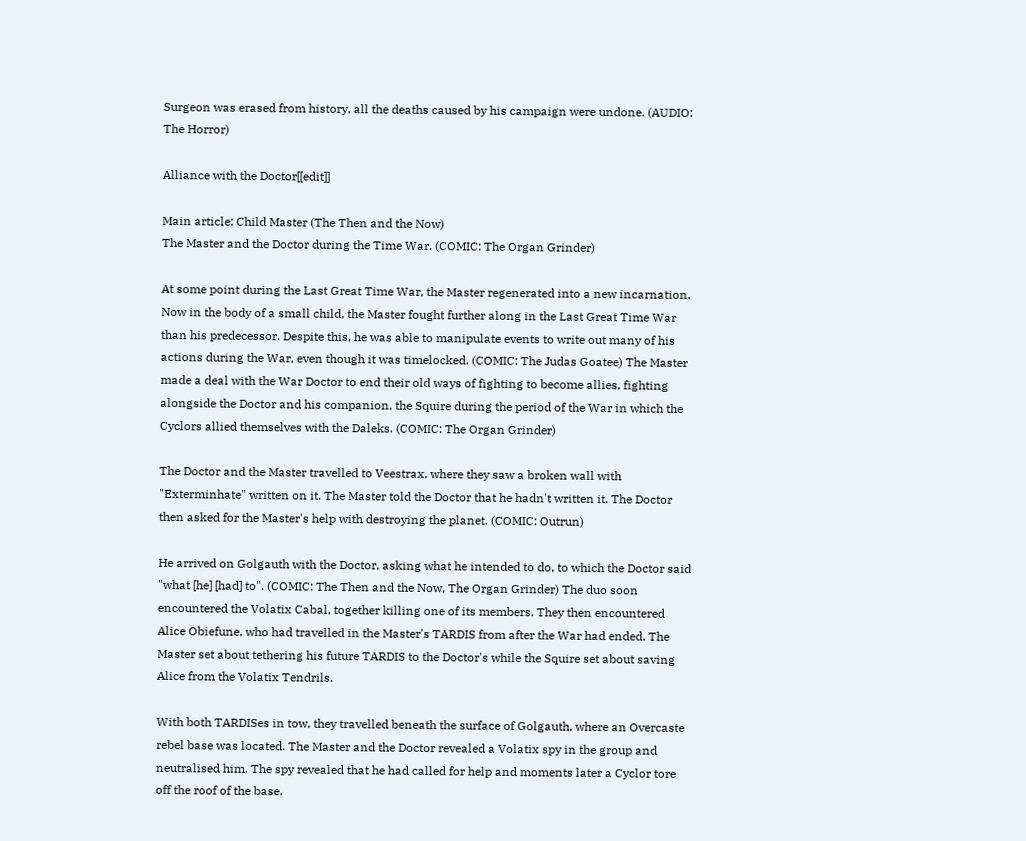Surgeon was erased from history, all the deaths caused by his campaign were undone. (AUDIO: The Horror)

Alliance with the Doctor[[edit]]

Main article: Child Master (The Then and the Now)
The Master and the Doctor during the Time War. (COMIC: The Organ Grinder)

At some point during the Last Great Time War, the Master regenerated into a new incarnation. Now in the body of a small child, the Master fought further along in the Last Great Time War than his predecessor. Despite this, he was able to manipulate events to write out many of his actions during the War, even though it was timelocked. (COMIC: The Judas Goatee) The Master made a deal with the War Doctor to end their old ways of fighting to become allies, fighting alongside the Doctor and his companion, the Squire during the period of the War in which the Cyclors allied themselves with the Daleks. (COMIC: The Organ Grinder)

The Doctor and the Master travelled to Veestrax, where they saw a broken wall with "Exterminhate" written on it. The Master told the Doctor that he hadn't written it. The Doctor then asked for the Master's help with destroying the planet. (COMIC: Outrun)

He arrived on Golgauth with the Doctor, asking what he intended to do, to which the Doctor said "what [he] [had] to". (COMIC: The Then and the Now, The Organ Grinder) The duo soon encountered the Volatix Cabal, together killing one of its members. They then encountered Alice Obiefune, who had travelled in the Master's TARDIS from after the War had ended. The Master set about tethering his future TARDIS to the Doctor's while the Squire set about saving Alice from the Volatix Tendrils.

With both TARDISes in tow, they travelled beneath the surface of Golgauth, where an Overcaste rebel base was located. The Master and the Doctor revealed a Volatix spy in the group and neutralised him. The spy revealed that he had called for help and moments later a Cyclor tore off the roof of the base.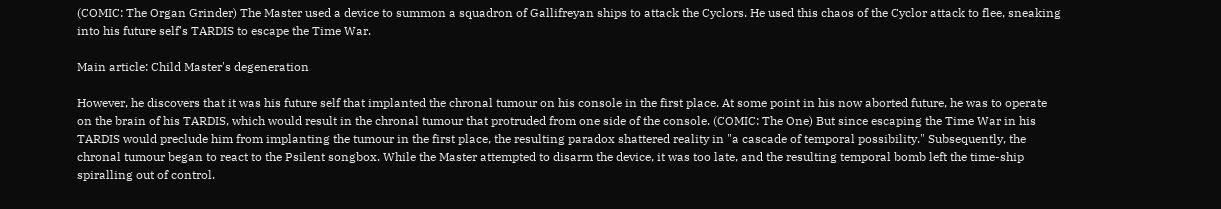(COMIC: The Organ Grinder) The Master used a device to summon a squadron of Gallifreyan ships to attack the Cyclors. He used this chaos of the Cyclor attack to flee, sneaking into his future self's TARDIS to escape the Time War.

Main article: Child Master's degeneration

However, he discovers that it was his future self that implanted the chronal tumour on his console in the first place. At some point in his now aborted future, he was to operate on the brain of his TARDIS, which would result in the chronal tumour that protruded from one side of the console. (COMIC: The One) But since escaping the Time War in his TARDIS would preclude him from implanting the tumour in the first place, the resulting paradox shattered reality in "a cascade of temporal possibility." Subsequently, the chronal tumour began to react to the Psilent songbox. While the Master attempted to disarm the device, it was too late, and the resulting temporal bomb left the time-ship spiralling out of control.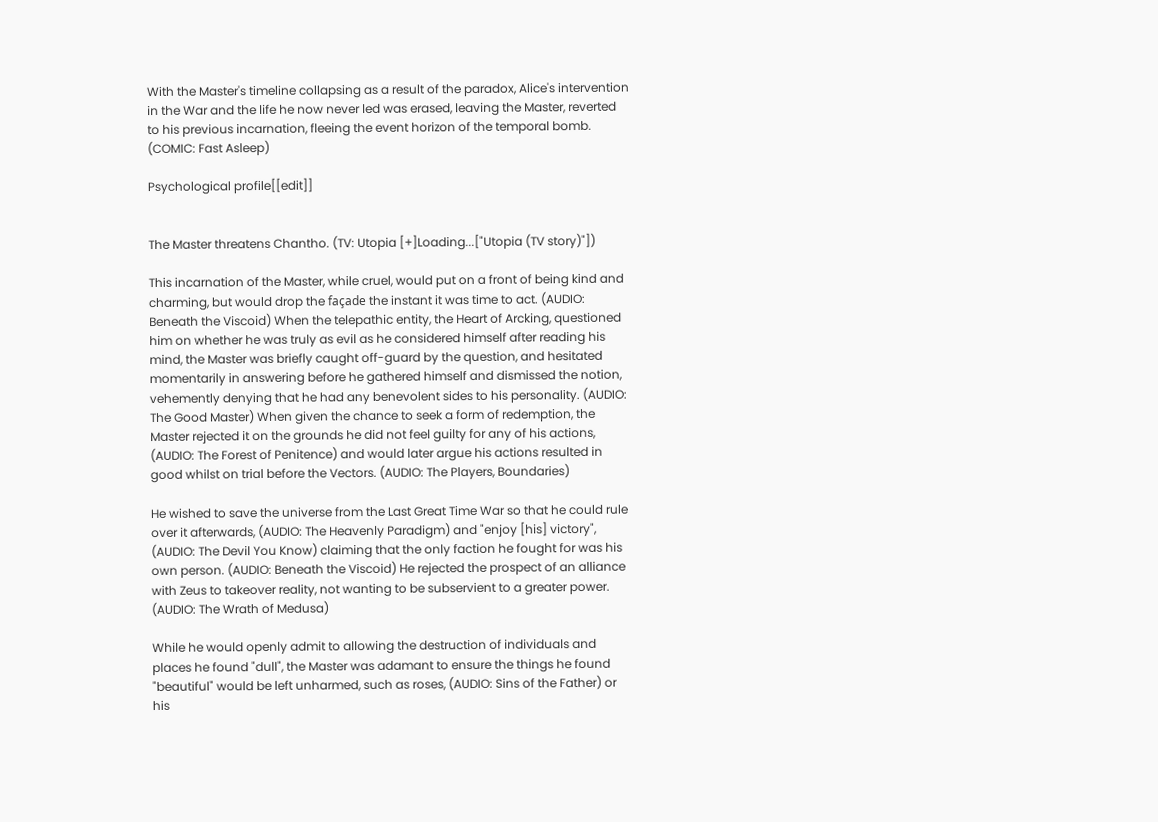With the Master's timeline collapsing as a result of the paradox, Alice's intervention in the War and the life he now never led was erased, leaving the Master, reverted to his previous incarnation, fleeing the event horizon of the temporal bomb. (COMIC: Fast Asleep)

Psychological profile[[edit]]


The Master threatens Chantho. (TV: Utopia [+]Loading...["Utopia (TV story)"])

This incarnation of the Master, while cruel, would put on a front of being kind and charming, but would drop the façade the instant it was time to act. (AUDIO: Beneath the Viscoid) When the telepathic entity, the Heart of Arcking, questioned him on whether he was truly as evil as he considered himself after reading his mind, the Master was briefly caught off-guard by the question, and hesitated momentarily in answering before he gathered himself and dismissed the notion, vehemently denying that he had any benevolent sides to his personality. (AUDIO: The Good Master) When given the chance to seek a form of redemption, the Master rejected it on the grounds he did not feel guilty for any of his actions, (AUDIO: The Forest of Penitence) and would later argue his actions resulted in good whilst on trial before the Vectors. (AUDIO: The Players, Boundaries)

He wished to save the universe from the Last Great Time War so that he could rule over it afterwards, (AUDIO: The Heavenly Paradigm) and "enjoy [his] victory", (AUDIO: The Devil You Know) claiming that the only faction he fought for was his own person. (AUDIO: Beneath the Viscoid) He rejected the prospect of an alliance with Zeus to takeover reality, not wanting to be subservient to a greater power. (AUDIO: The Wrath of Medusa)

While he would openly admit to allowing the destruction of individuals and places he found "dull", the Master was adamant to ensure the things he found "beautiful" would be left unharmed, such as roses, (AUDIO: Sins of the Father) or his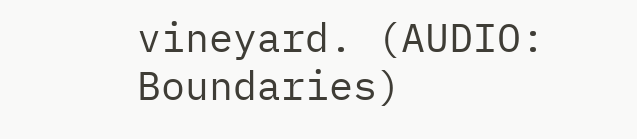vineyard. (AUDIO: Boundaries)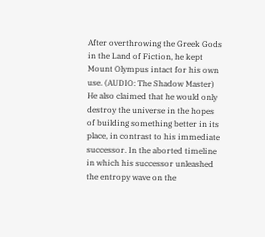After overthrowing the Greek Gods in the Land of Fiction, he kept Mount Olympus intact for his own use. (AUDIO: The Shadow Master) He also claimed that he would only destroy the universe in the hopes of building something better in its place, in contrast to his immediate successor. In the aborted timeline in which his successor unleashed the entropy wave on the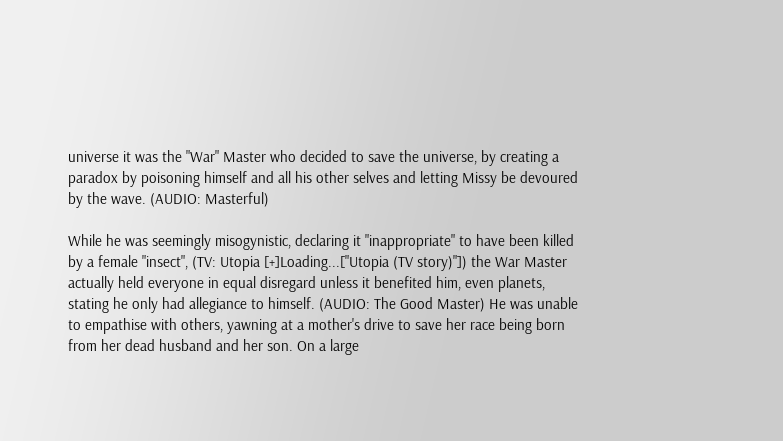universe it was the "War" Master who decided to save the universe, by creating a paradox by poisoning himself and all his other selves and letting Missy be devoured by the wave. (AUDIO: Masterful)

While he was seemingly misogynistic, declaring it "inappropriate" to have been killed by a female "insect", (TV: Utopia [+]Loading...["Utopia (TV story)"]) the War Master actually held everyone in equal disregard unless it benefited him, even planets, stating he only had allegiance to himself. (AUDIO: The Good Master) He was unable to empathise with others, yawning at a mother's drive to save her race being born from her dead husband and her son. On a large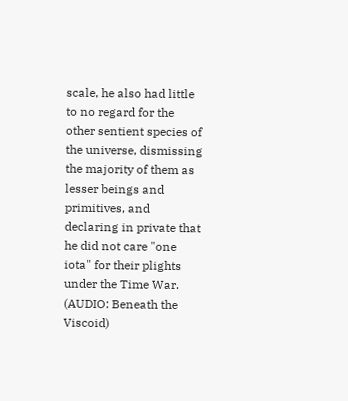scale, he also had little to no regard for the other sentient species of the universe, dismissing the majority of them as lesser beings and primitives, and declaring in private that he did not care "one iota" for their plights under the Time War. (AUDIO: Beneath the Viscoid)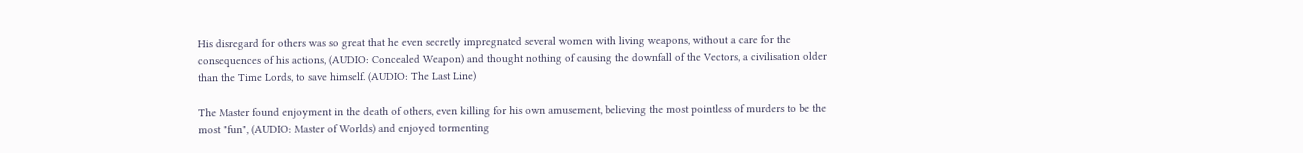His disregard for others was so great that he even secretly impregnated several women with living weapons, without a care for the consequences of his actions, (AUDIO: Concealed Weapon) and thought nothing of causing the downfall of the Vectors, a civilisation older than the Time Lords, to save himself. (AUDIO: The Last Line)

The Master found enjoyment in the death of others, even killing for his own amusement, believing the most pointless of murders to be the most "fun", (AUDIO: Master of Worlds) and enjoyed tormenting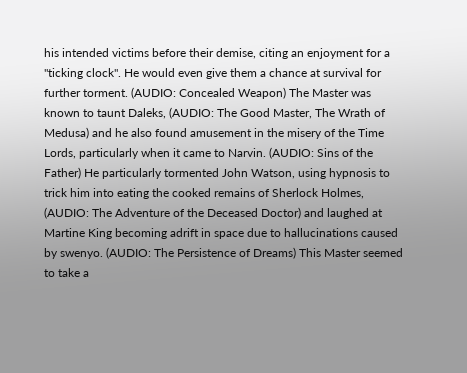his intended victims before their demise, citing an enjoyment for a "ticking clock". He would even give them a chance at survival for further torment. (AUDIO: Concealed Weapon) The Master was known to taunt Daleks, (AUDIO: The Good Master, The Wrath of Medusa) and he also found amusement in the misery of the Time Lords, particularly when it came to Narvin. (AUDIO: Sins of the Father) He particularly tormented John Watson, using hypnosis to trick him into eating the cooked remains of Sherlock Holmes, (AUDIO: The Adventure of the Deceased Doctor) and laughed at Martine King becoming adrift in space due to hallucinations caused by swenyo. (AUDIO: The Persistence of Dreams) This Master seemed to take a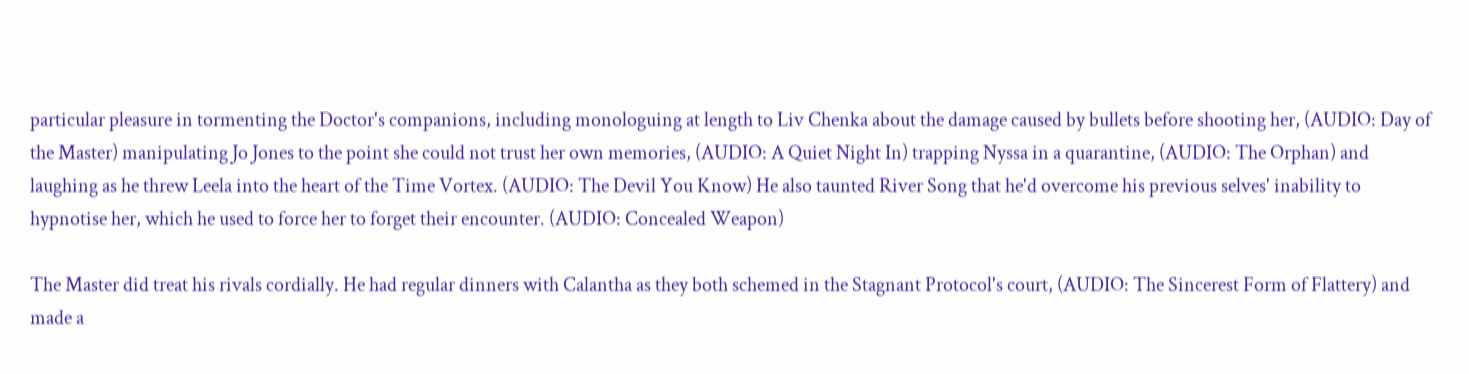particular pleasure in tormenting the Doctor's companions, including monologuing at length to Liv Chenka about the damage caused by bullets before shooting her, (AUDIO: Day of the Master) manipulating Jo Jones to the point she could not trust her own memories, (AUDIO: A Quiet Night In) trapping Nyssa in a quarantine, (AUDIO: The Orphan) and laughing as he threw Leela into the heart of the Time Vortex. (AUDIO: The Devil You Know) He also taunted River Song that he'd overcome his previous selves' inability to hypnotise her, which he used to force her to forget their encounter. (AUDIO: Concealed Weapon)

The Master did treat his rivals cordially. He had regular dinners with Calantha as they both schemed in the Stagnant Protocol's court, (AUDIO: The Sincerest Form of Flattery) and made a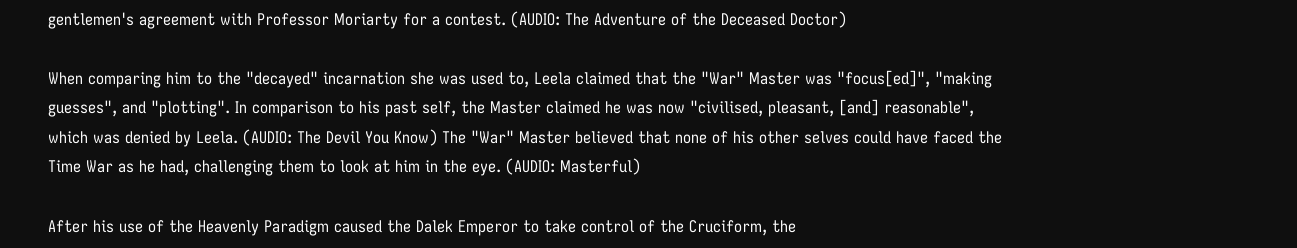gentlemen's agreement with Professor Moriarty for a contest. (AUDIO: The Adventure of the Deceased Doctor)

When comparing him to the "decayed" incarnation she was used to, Leela claimed that the "War" Master was "focus[ed]", "making guesses", and "plotting". In comparison to his past self, the Master claimed he was now "civilised, pleasant, [and] reasonable", which was denied by Leela. (AUDIO: The Devil You Know) The "War" Master believed that none of his other selves could have faced the Time War as he had, challenging them to look at him in the eye. (AUDIO: Masterful)

After his use of the Heavenly Paradigm caused the Dalek Emperor to take control of the Cruciform, the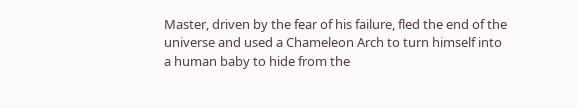Master, driven by the fear of his failure, fled the end of the universe and used a Chameleon Arch to turn himself into a human baby to hide from the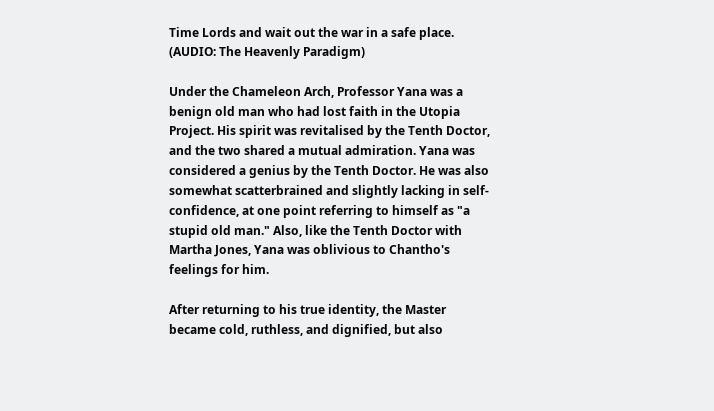Time Lords and wait out the war in a safe place. (AUDIO: The Heavenly Paradigm)

Under the Chameleon Arch, Professor Yana was a benign old man who had lost faith in the Utopia Project. His spirit was revitalised by the Tenth Doctor, and the two shared a mutual admiration. Yana was considered a genius by the Tenth Doctor. He was also somewhat scatterbrained and slightly lacking in self-confidence, at one point referring to himself as "a stupid old man." Also, like the Tenth Doctor with Martha Jones, Yana was oblivious to Chantho's feelings for him.

After returning to his true identity, the Master became cold, ruthless, and dignified, but also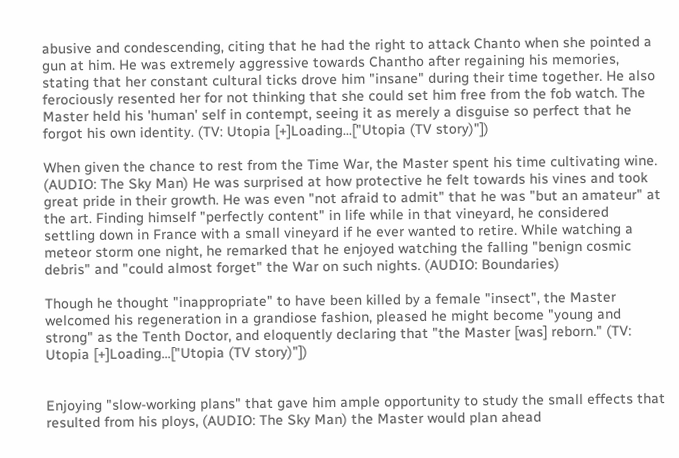abusive and condescending, citing that he had the right to attack Chanto when she pointed a gun at him. He was extremely aggressive towards Chantho after regaining his memories, stating that her constant cultural ticks drove him "insane" during their time together. He also ferociously resented her for not thinking that she could set him free from the fob watch. The Master held his 'human' self in contempt, seeing it as merely a disguise so perfect that he forgot his own identity. (TV: Utopia [+]Loading...["Utopia (TV story)"])

When given the chance to rest from the Time War, the Master spent his time cultivating wine. (AUDIO: The Sky Man) He was surprised at how protective he felt towards his vines and took great pride in their growth. He was even "not afraid to admit" that he was "but an amateur" at the art. Finding himself "perfectly content" in life while in that vineyard, he considered settling down in France with a small vineyard if he ever wanted to retire. While watching a meteor storm one night, he remarked that he enjoyed watching the falling "benign cosmic debris" and "could almost forget" the War on such nights. (AUDIO: Boundaries)

Though he thought "inappropriate" to have been killed by a female "insect", the Master welcomed his regeneration in a grandiose fashion, pleased he might become "young and strong" as the Tenth Doctor, and eloquently declaring that "the Master [was] reborn." (TV: Utopia [+]Loading...["Utopia (TV story)"])


Enjoying "slow-working plans" that gave him ample opportunity to study the small effects that resulted from his ploys, (AUDIO: The Sky Man) the Master would plan ahead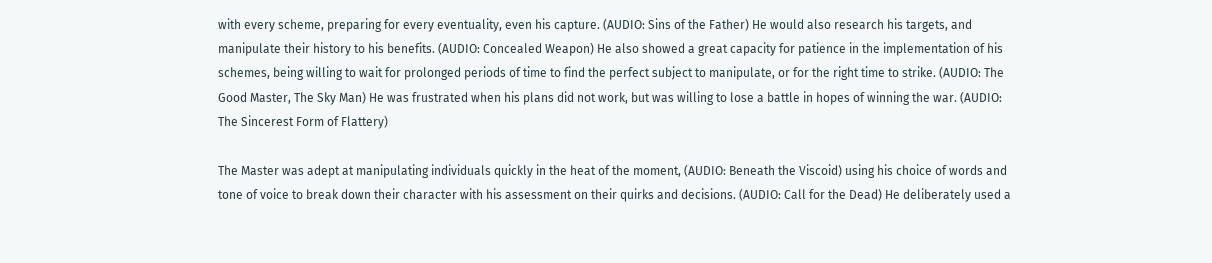with every scheme, preparing for every eventuality, even his capture. (AUDIO: Sins of the Father) He would also research his targets, and manipulate their history to his benefits. (AUDIO: Concealed Weapon) He also showed a great capacity for patience in the implementation of his schemes, being willing to wait for prolonged periods of time to find the perfect subject to manipulate, or for the right time to strike. (AUDIO: The Good Master, The Sky Man) He was frustrated when his plans did not work, but was willing to lose a battle in hopes of winning the war. (AUDIO: The Sincerest Form of Flattery)

The Master was adept at manipulating individuals quickly in the heat of the moment, (AUDIO: Beneath the Viscoid) using his choice of words and tone of voice to break down their character with his assessment on their quirks and decisions. (AUDIO: Call for the Dead) He deliberately used a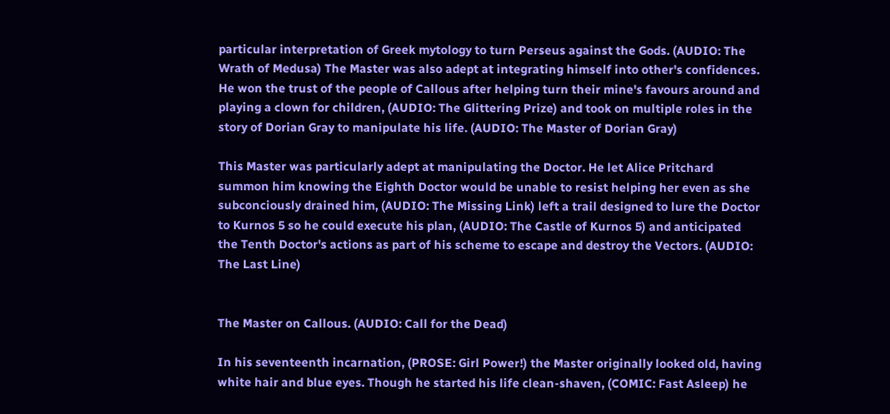particular interpretation of Greek mytology to turn Perseus against the Gods. (AUDIO: The Wrath of Medusa) The Master was also adept at integrating himself into other's confidences. He won the trust of the people of Callous after helping turn their mine's favours around and playing a clown for children, (AUDIO: The Glittering Prize) and took on multiple roles in the story of Dorian Gray to manipulate his life. (AUDIO: The Master of Dorian Gray)

This Master was particularly adept at manipulating the Doctor. He let Alice Pritchard summon him knowing the Eighth Doctor would be unable to resist helping her even as she subconciously drained him, (AUDIO: The Missing Link) left a trail designed to lure the Doctor to Kurnos 5 so he could execute his plan, (AUDIO: The Castle of Kurnos 5) and anticipated the Tenth Doctor's actions as part of his scheme to escape and destroy the Vectors. (AUDIO: The Last Line)


The Master on Callous. (AUDIO: Call for the Dead)

In his seventeenth incarnation, (PROSE: Girl Power!) the Master originally looked old, having white hair and blue eyes. Though he started his life clean-shaven, (COMIC: Fast Asleep) he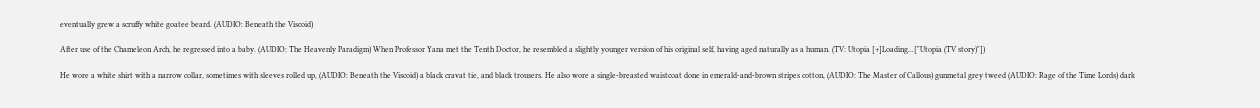eventually grew a scruffy white goatee beard. (AUDIO: Beneath the Viscoid)

After use of the Chameleon Arch, he regressed into a baby. (AUDIO: The Heavenly Paradigm) When Professor Yana met the Tenth Doctor, he resembled a slightly younger version of his original self, having aged naturally as a human. (TV: Utopia [+]Loading...["Utopia (TV story)"])

He wore a white shirt with a narrow collar, sometimes with sleeves rolled up, (AUDIO: Beneath the Viscoid) a black cravat tie, and black trousers. He also wore a single-breasted waistcoat done in emerald-and-brown stripes cotton, (AUDIO: The Master of Callous) gunmetal grey tweed (AUDIO: Rage of the Time Lords) dark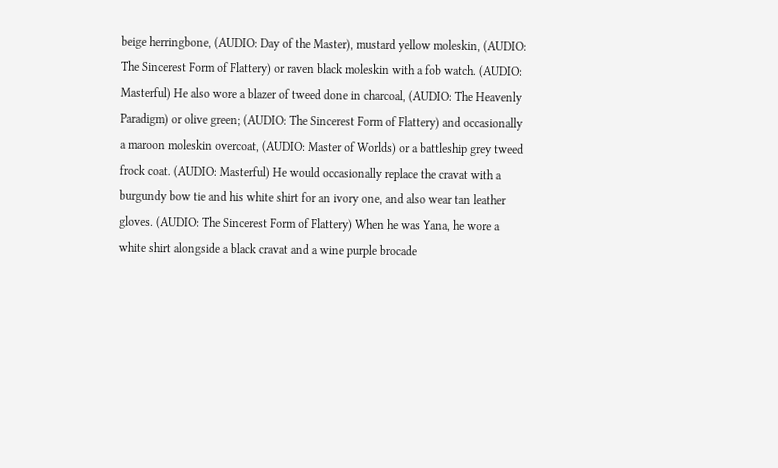beige herringbone, (AUDIO: Day of the Master), mustard yellow moleskin, (AUDIO: The Sincerest Form of Flattery) or raven black moleskin with a fob watch. (AUDIO: Masterful) He also wore a blazer of tweed done in charcoal, (AUDIO: The Heavenly Paradigm) or olive green; (AUDIO: The Sincerest Form of Flattery) and occasionally a maroon moleskin overcoat, (AUDIO: Master of Worlds) or a battleship grey tweed frock coat. (AUDIO: Masterful) He would occasionally replace the cravat with a burgundy bow tie and his white shirt for an ivory one, and also wear tan leather gloves. (AUDIO: The Sincerest Form of Flattery) When he was Yana, he wore a white shirt alongside a black cravat and a wine purple brocade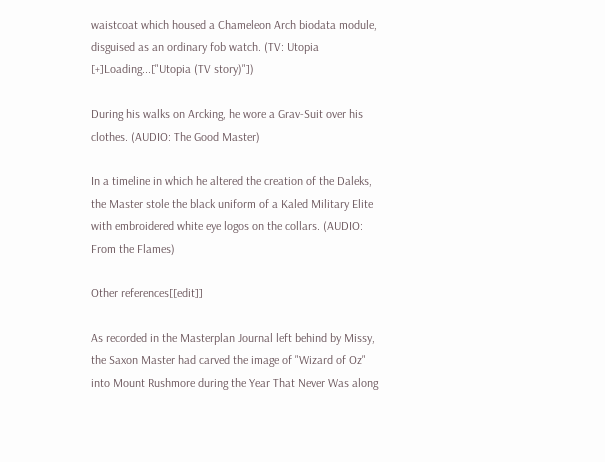waistcoat which housed a Chameleon Arch biodata module, disguised as an ordinary fob watch. (TV: Utopia [+]Loading...["Utopia (TV story)"])

During his walks on Arcking, he wore a Grav-Suit over his clothes. (AUDIO: The Good Master)

In a timeline in which he altered the creation of the Daleks, the Master stole the black uniform of a Kaled Military Elite with embroidered white eye logos on the collars. (AUDIO: From the Flames)

Other references[[edit]]

As recorded in the Masterplan Journal left behind by Missy, the Saxon Master had carved the image of "Wizard of Oz" into Mount Rushmore during the Year That Never Was along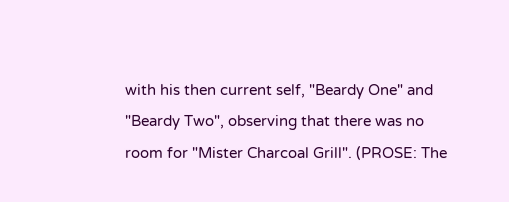with his then current self, "Beardy One" and "Beardy Two", observing that there was no room for "Mister Charcoal Grill". (PROSE: The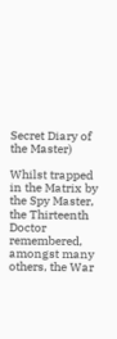Secret Diary of the Master)

Whilst trapped in the Matrix by the Spy Master, the Thirteenth Doctor remembered, amongst many others, the War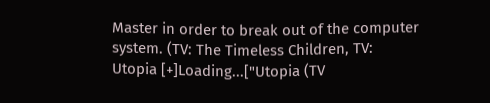Master in order to break out of the computer system. (TV: The Timeless Children, TV: Utopia [+]Loading...["Utopia (TV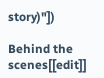story)"])

Behind the scenes[[edit]]